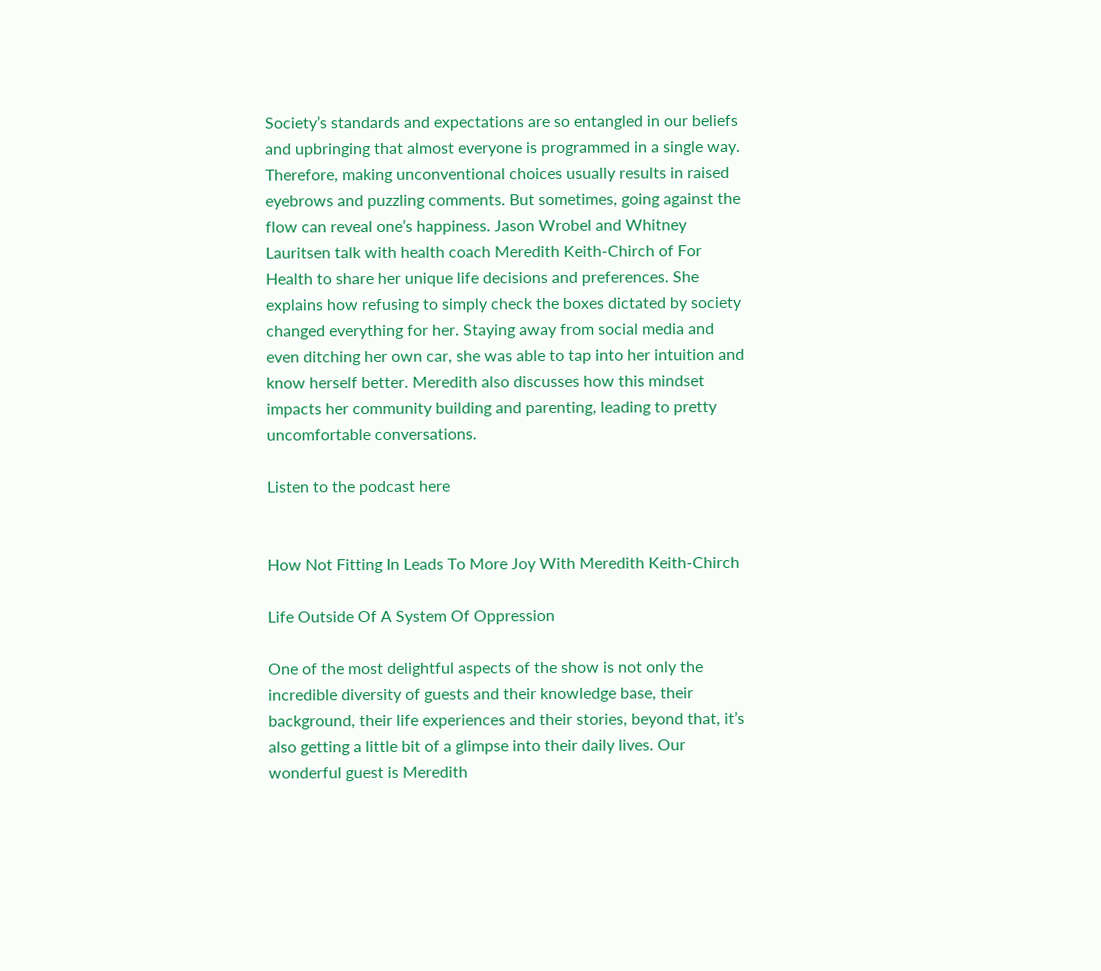Society’s standards and expectations are so entangled in our beliefs and upbringing that almost everyone is programmed in a single way. Therefore, making unconventional choices usually results in raised eyebrows and puzzling comments. But sometimes, going against the flow can reveal one’s happiness. Jason Wrobel and Whitney Lauritsen talk with health coach Meredith Keith-Chirch of For Health to share her unique life decisions and preferences. She explains how refusing to simply check the boxes dictated by society changed everything for her. Staying away from social media and even ditching her own car, she was able to tap into her intuition and know herself better. Meredith also discusses how this mindset impacts her community building and parenting, leading to pretty uncomfortable conversations.

Listen to the podcast here


How Not Fitting In Leads To More Joy With Meredith Keith-Chirch

Life Outside Of A System Of Oppression

One of the most delightful aspects of the show is not only the incredible diversity of guests and their knowledge base, their background, their life experiences and their stories, beyond that, it’s also getting a little bit of a glimpse into their daily lives. Our wonderful guest is Meredith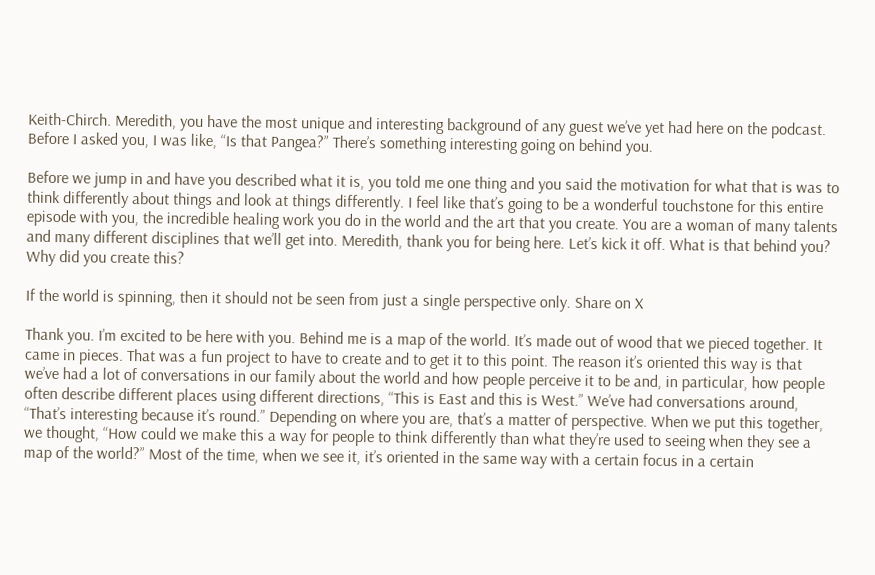Keith-Chirch. Meredith, you have the most unique and interesting background of any guest we’ve yet had here on the podcast. Before I asked you, I was like, “Is that Pangea?” There’s something interesting going on behind you.

Before we jump in and have you described what it is, you told me one thing and you said the motivation for what that is was to think differently about things and look at things differently. I feel like that’s going to be a wonderful touchstone for this entire episode with you, the incredible healing work you do in the world and the art that you create. You are a woman of many talents and many different disciplines that we’ll get into. Meredith, thank you for being here. Let’s kick it off. What is that behind you? Why did you create this?

If the world is spinning, then it should not be seen from just a single perspective only. Share on X

Thank you. I’m excited to be here with you. Behind me is a map of the world. It’s made out of wood that we pieced together. It came in pieces. That was a fun project to have to create and to get it to this point. The reason it’s oriented this way is that we’ve had a lot of conversations in our family about the world and how people perceive it to be and, in particular, how people often describe different places using different directions, “This is East and this is West.” We’ve had conversations around, “That’s interesting because it’s round.” Depending on where you are, that’s a matter of perspective. When we put this together, we thought, “How could we make this a way for people to think differently than what they’re used to seeing when they see a map of the world?” Most of the time, when we see it, it’s oriented in the same way with a certain focus in a certain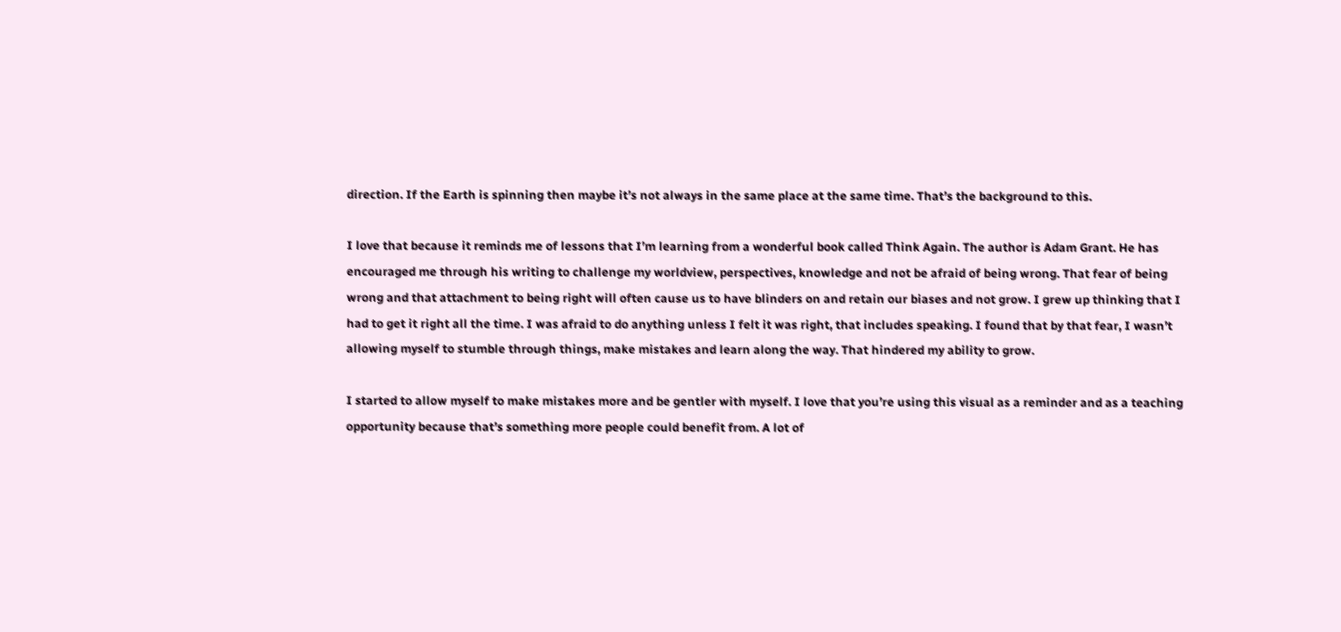direction. If the Earth is spinning then maybe it’s not always in the same place at the same time. That’s the background to this.

I love that because it reminds me of lessons that I’m learning from a wonderful book called Think Again. The author is Adam Grant. He has encouraged me through his writing to challenge my worldview, perspectives, knowledge and not be afraid of being wrong. That fear of being wrong and that attachment to being right will often cause us to have blinders on and retain our biases and not grow. I grew up thinking that I had to get it right all the time. I was afraid to do anything unless I felt it was right, that includes speaking. I found that by that fear, I wasn’t allowing myself to stumble through things, make mistakes and learn along the way. That hindered my ability to grow.

I started to allow myself to make mistakes more and be gentler with myself. I love that you’re using this visual as a reminder and as a teaching opportunity because that’s something more people could benefit from. A lot of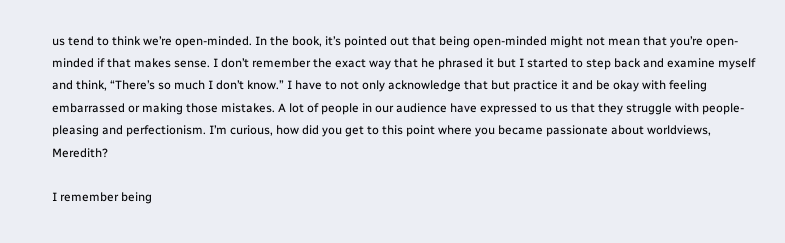us tend to think we’re open-minded. In the book, it’s pointed out that being open-minded might not mean that you’re open-minded if that makes sense. I don’t remember the exact way that he phrased it but I started to step back and examine myself and think, “There’s so much I don’t know.” I have to not only acknowledge that but practice it and be okay with feeling embarrassed or making those mistakes. A lot of people in our audience have expressed to us that they struggle with people-pleasing and perfectionism. I’m curious, how did you get to this point where you became passionate about worldviews, Meredith?

I remember being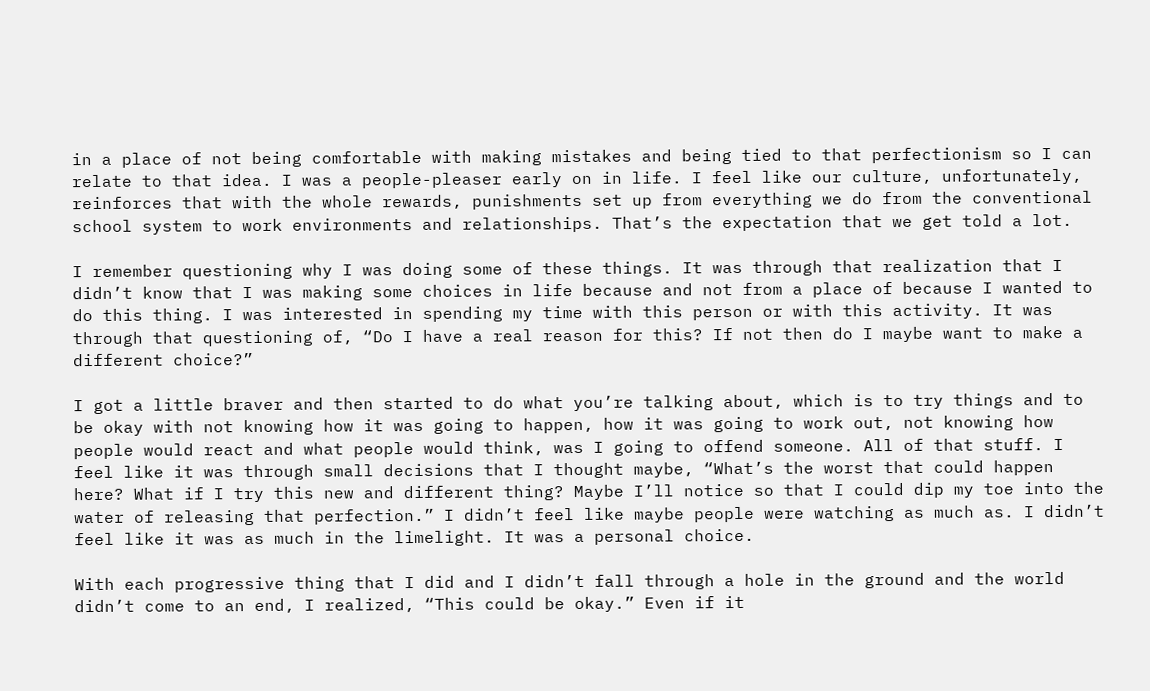in a place of not being comfortable with making mistakes and being tied to that perfectionism so I can relate to that idea. I was a people-pleaser early on in life. I feel like our culture, unfortunately, reinforces that with the whole rewards, punishments set up from everything we do from the conventional school system to work environments and relationships. That’s the expectation that we get told a lot.

I remember questioning why I was doing some of these things. It was through that realization that I didn’t know that I was making some choices in life because and not from a place of because I wanted to do this thing. I was interested in spending my time with this person or with this activity. It was through that questioning of, “Do I have a real reason for this? If not then do I maybe want to make a different choice?”

I got a little braver and then started to do what you’re talking about, which is to try things and to be okay with not knowing how it was going to happen, how it was going to work out, not knowing how people would react and what people would think, was I going to offend someone. All of that stuff. I feel like it was through small decisions that I thought maybe, “What’s the worst that could happen here? What if I try this new and different thing? Maybe I’ll notice so that I could dip my toe into the water of releasing that perfection.” I didn’t feel like maybe people were watching as much as. I didn’t feel like it was as much in the limelight. It was a personal choice.

With each progressive thing that I did and I didn’t fall through a hole in the ground and the world didn’t come to an end, I realized, “This could be okay.” Even if it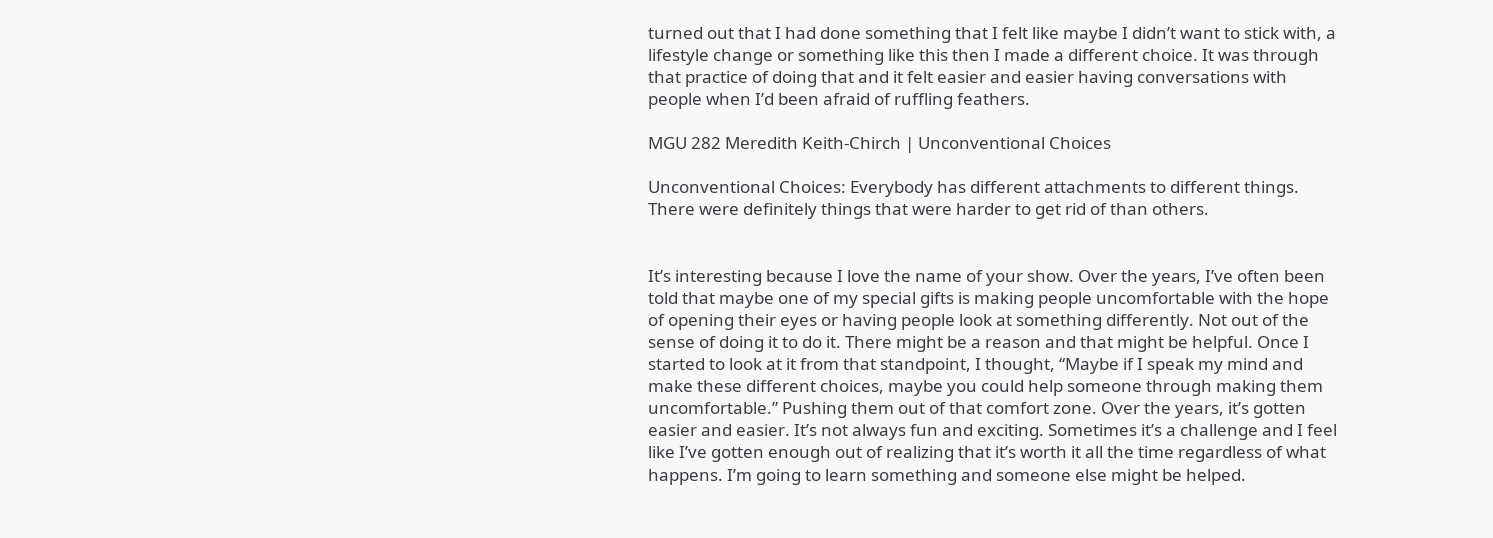turned out that I had done something that I felt like maybe I didn’t want to stick with, a lifestyle change or something like this then I made a different choice. It was through that practice of doing that and it felt easier and easier having conversations with people when I’d been afraid of ruffling feathers.

MGU 282 Meredith Keith-Chirch | Unconventional Choices

Unconventional Choices: Everybody has different attachments to different things. There were definitely things that were harder to get rid of than others.


It’s interesting because I love the name of your show. Over the years, I’ve often been told that maybe one of my special gifts is making people uncomfortable with the hope of opening their eyes or having people look at something differently. Not out of the sense of doing it to do it. There might be a reason and that might be helpful. Once I started to look at it from that standpoint, I thought, “Maybe if I speak my mind and make these different choices, maybe you could help someone through making them uncomfortable.” Pushing them out of that comfort zone. Over the years, it’s gotten easier and easier. It’s not always fun and exciting. Sometimes it’s a challenge and I feel like I’ve gotten enough out of realizing that it’s worth it all the time regardless of what happens. I’m going to learn something and someone else might be helped.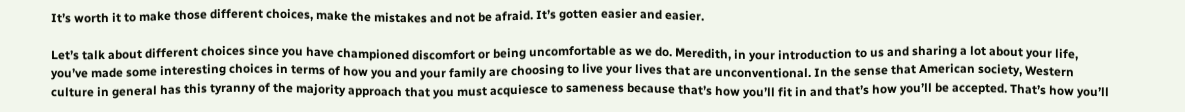It’s worth it to make those different choices, make the mistakes and not be afraid. It’s gotten easier and easier.

Let’s talk about different choices since you have championed discomfort or being uncomfortable as we do. Meredith, in your introduction to us and sharing a lot about your life, you’ve made some interesting choices in terms of how you and your family are choosing to live your lives that are unconventional. In the sense that American society, Western culture in general has this tyranny of the majority approach that you must acquiesce to sameness because that’s how you’ll fit in and that’s how you’ll be accepted. That’s how you’ll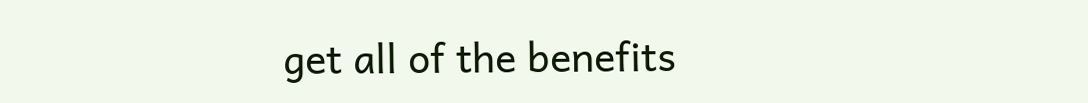get all of the benefits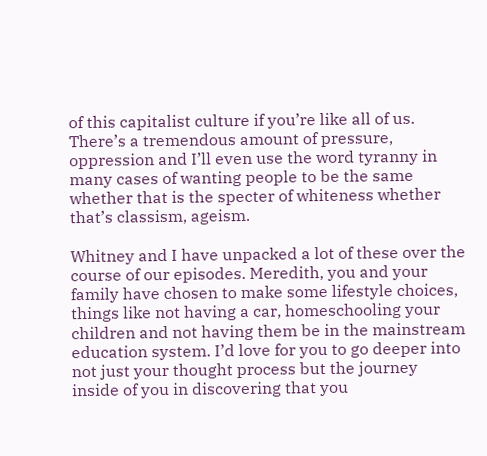of this capitalist culture if you’re like all of us. There’s a tremendous amount of pressure, oppression and I’ll even use the word tyranny in many cases of wanting people to be the same whether that is the specter of whiteness whether that’s classism, ageism.

Whitney and I have unpacked a lot of these over the course of our episodes. Meredith, you and your family have chosen to make some lifestyle choices, things like not having a car, homeschooling your children and not having them be in the mainstream education system. I’d love for you to go deeper into not just your thought process but the journey inside of you in discovering that you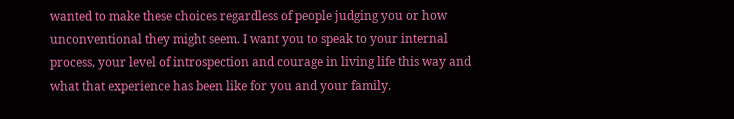wanted to make these choices regardless of people judging you or how unconventional they might seem. I want you to speak to your internal process, your level of introspection and courage in living life this way and what that experience has been like for you and your family.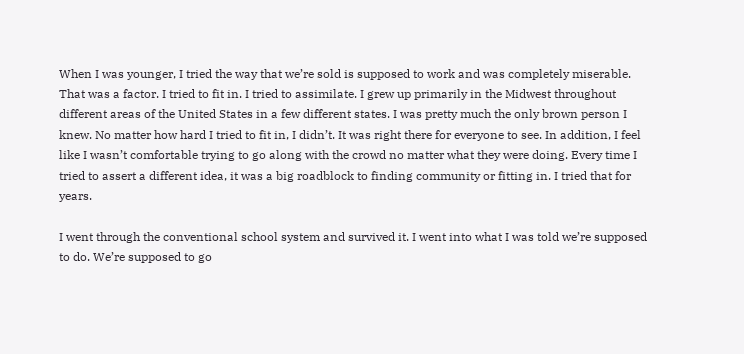When I was younger, I tried the way that we’re sold is supposed to work and was completely miserable. That was a factor. I tried to fit in. I tried to assimilate. I grew up primarily in the Midwest throughout different areas of the United States in a few different states. I was pretty much the only brown person I knew. No matter how hard I tried to fit in, I didn’t. It was right there for everyone to see. In addition, I feel like I wasn’t comfortable trying to go along with the crowd no matter what they were doing. Every time I tried to assert a different idea, it was a big roadblock to finding community or fitting in. I tried that for years.

I went through the conventional school system and survived it. I went into what I was told we’re supposed to do. We’re supposed to go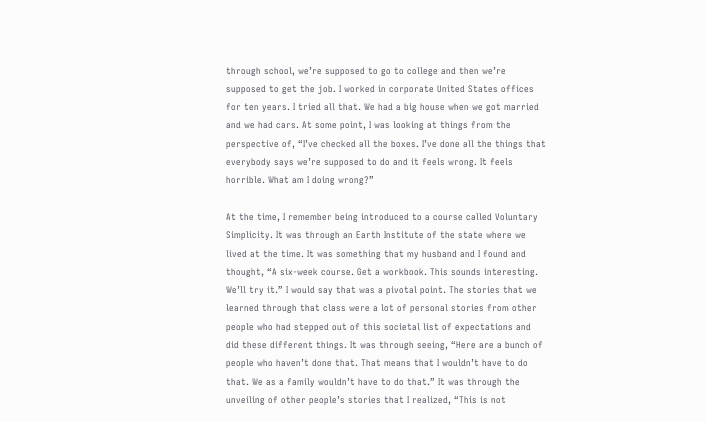through school, we’re supposed to go to college and then we’re supposed to get the job. I worked in corporate United States offices for ten years. I tried all that. We had a big house when we got married and we had cars. At some point, I was looking at things from the perspective of, “I’ve checked all the boxes. I’ve done all the things that everybody says we’re supposed to do and it feels wrong. It feels horrible. What am I doing wrong?”

At the time, I remember being introduced to a course called Voluntary Simplicity. It was through an Earth Institute of the state where we lived at the time. It was something that my husband and I found and thought, “A six-week course. Get a workbook. This sounds interesting. We’ll try it.” I would say that was a pivotal point. The stories that we learned through that class were a lot of personal stories from other people who had stepped out of this societal list of expectations and did these different things. It was through seeing, “Here are a bunch of people who haven’t done that. That means that I wouldn’t have to do that. We as a family wouldn’t have to do that.” It was through the unveiling of other people’s stories that I realized, “This is not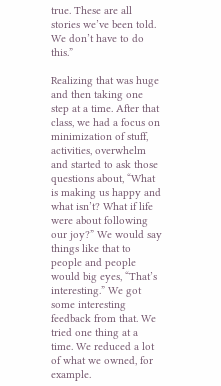true. These are all stories we’ve been told. We don’t have to do this.”

Realizing that was huge and then taking one step at a time. After that class, we had a focus on minimization of stuff, activities, overwhelm and started to ask those questions about, “What is making us happy and what isn’t? What if life were about following our joy?” We would say things like that to people and people would big eyes, “That’s interesting.” We got some interesting feedback from that. We tried one thing at a time. We reduced a lot of what we owned, for example.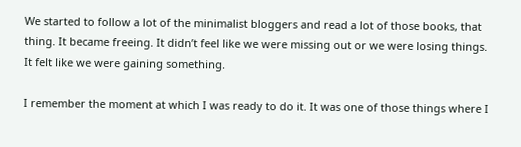We started to follow a lot of the minimalist bloggers and read a lot of those books, that thing. It became freeing. It didn’t feel like we were missing out or we were losing things. It felt like we were gaining something.

I remember the moment at which I was ready to do it. It was one of those things where I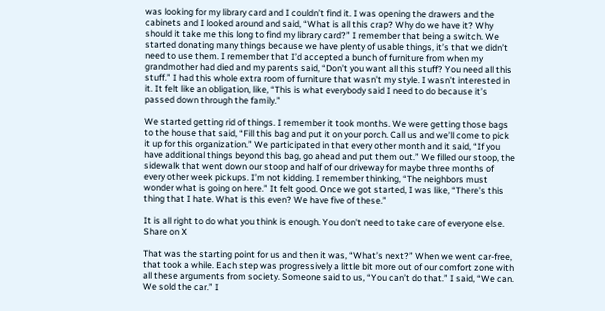was looking for my library card and I couldn’t find it. I was opening the drawers and the cabinets and I looked around and said, “What is all this crap? Why do we have it? Why should it take me this long to find my library card?” I remember that being a switch. We started donating many things because we have plenty of usable things, it’s that we didn’t need to use them. I remember that I’d accepted a bunch of furniture from when my grandmother had died and my parents said, “Don’t you want all this stuff? You need all this stuff.” I had this whole extra room of furniture that wasn’t my style. I wasn’t interested in it. It felt like an obligation, like, “This is what everybody said I need to do because it’s passed down through the family.”

We started getting rid of things. I remember it took months. We were getting those bags to the house that said, “Fill this bag and put it on your porch. Call us and we’ll come to pick it up for this organization.” We participated in that every other month and it said, “If you have additional things beyond this bag, go ahead and put them out.” We filled our stoop, the sidewalk that went down our stoop and half of our driveway for maybe three months of every other week pickups. I’m not kidding. I remember thinking, “The neighbors must wonder what is going on here.” It felt good. Once we got started, I was like, “There’s this thing that I hate. What is this even? We have five of these.”

It is all right to do what you think is enough. You don't need to take care of everyone else. Share on X

That was the starting point for us and then it was, “What’s next?” When we went car-free, that took a while. Each step was progressively a little bit more out of our comfort zone with all these arguments from society. Someone said to us, “You can’t do that.” I said, “We can. We sold the car.” I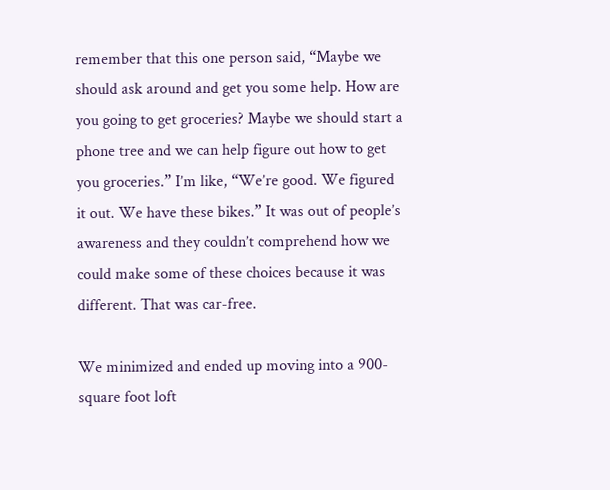remember that this one person said, “Maybe we should ask around and get you some help. How are you going to get groceries? Maybe we should start a phone tree and we can help figure out how to get you groceries.” I’m like, “We’re good. We figured it out. We have these bikes.” It was out of people’s awareness and they couldn’t comprehend how we could make some of these choices because it was different. That was car-free.

We minimized and ended up moving into a 900-square foot loft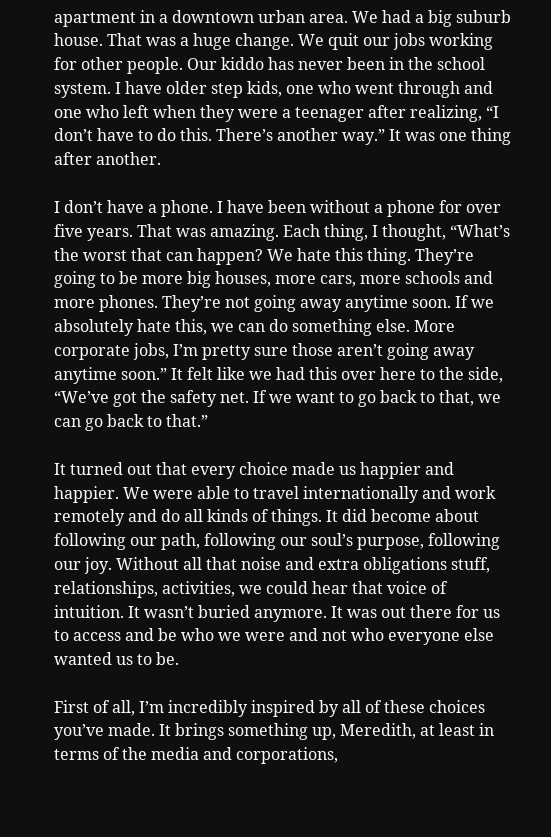apartment in a downtown urban area. We had a big suburb house. That was a huge change. We quit our jobs working for other people. Our kiddo has never been in the school system. I have older step kids, one who went through and one who left when they were a teenager after realizing, “I don’t have to do this. There’s another way.” It was one thing after another.

I don’t have a phone. I have been without a phone for over five years. That was amazing. Each thing, I thought, “What’s the worst that can happen? We hate this thing. They’re going to be more big houses, more cars, more schools and more phones. They’re not going away anytime soon. If we absolutely hate this, we can do something else. More corporate jobs, I’m pretty sure those aren’t going away anytime soon.” It felt like we had this over here to the side, “We’ve got the safety net. If we want to go back to that, we can go back to that.”

It turned out that every choice made us happier and happier. We were able to travel internationally and work remotely and do all kinds of things. It did become about following our path, following our soul’s purpose, following our joy. Without all that noise and extra obligations stuff, relationships, activities, we could hear that voice of intuition. It wasn’t buried anymore. It was out there for us to access and be who we were and not who everyone else wanted us to be.

First of all, I’m incredibly inspired by all of these choices you’ve made. It brings something up, Meredith, at least in terms of the media and corporations,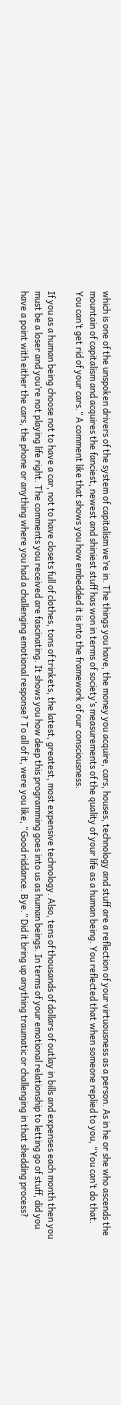which is one of the unspoken drivers of the system of capitalism we’re in. The things you have, the money you acquire, cars, houses, technology and stuff are a reflection of your virtuousness as a person. As in he or she who ascends the mountain of capitalism and acquires the fanciest, newest and shiniest stuff has won in terms of society’s measurements of the quality of your life as a human being. You reflected that when someone replied to you, “You can’t do that. You can’t get rid of your cars.” A comment like that shows you how embedded it is into the framework of our consciousness.

If you as a human being choose not to have a car, not to have closets full of clothes, tons of trinkets, the latest, greatest, most expensive technology. Also, tens of thousands of dollars of outlay in bills and expenses each month then you must be a loser and you’re not playing life right. The comments you received are fascinating. It shows you how deep this programming goes into us as human beings. In terms of your emotional relationship to letting go of stuff, did you have a point with either the cars, the phone or anything where you had a challenging emotional response? To all of it, were you like, “Good riddance. Bye.” Did it bring up anything traumatic or challenging in that shedding process?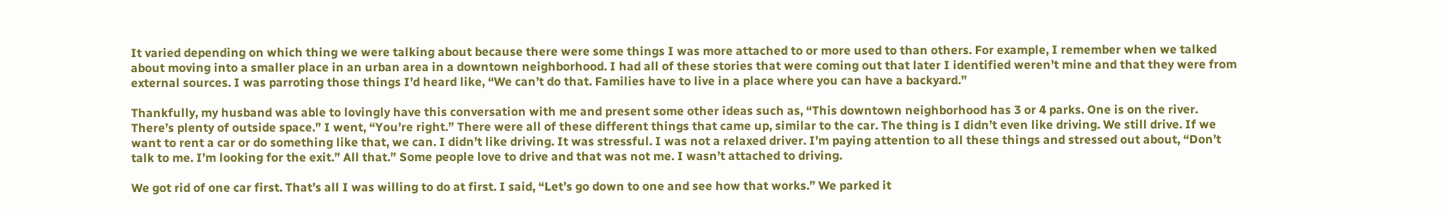It varied depending on which thing we were talking about because there were some things I was more attached to or more used to than others. For example, I remember when we talked about moving into a smaller place in an urban area in a downtown neighborhood. I had all of these stories that were coming out that later I identified weren’t mine and that they were from external sources. I was parroting those things I’d heard like, “We can’t do that. Families have to live in a place where you can have a backyard.”

Thankfully, my husband was able to lovingly have this conversation with me and present some other ideas such as, “This downtown neighborhood has 3 or 4 parks. One is on the river. There’s plenty of outside space.” I went, “You’re right.” There were all of these different things that came up, similar to the car. The thing is I didn’t even like driving. We still drive. If we want to rent a car or do something like that, we can. I didn’t like driving. It was stressful. I was not a relaxed driver. I’m paying attention to all these things and stressed out about, “Don’t talk to me. I’m looking for the exit.” All that.” Some people love to drive and that was not me. I wasn’t attached to driving.

We got rid of one car first. That’s all I was willing to do at first. I said, “Let’s go down to one and see how that works.” We parked it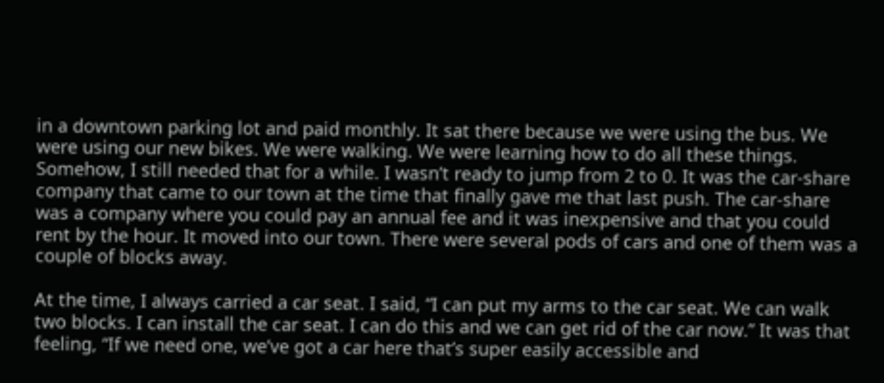in a downtown parking lot and paid monthly. It sat there because we were using the bus. We were using our new bikes. We were walking. We were learning how to do all these things. Somehow, I still needed that for a while. I wasn’t ready to jump from 2 to 0. It was the car-share company that came to our town at the time that finally gave me that last push. The car-share was a company where you could pay an annual fee and it was inexpensive and that you could rent by the hour. It moved into our town. There were several pods of cars and one of them was a couple of blocks away.

At the time, I always carried a car seat. I said, “I can put my arms to the car seat. We can walk two blocks. I can install the car seat. I can do this and we can get rid of the car now.” It was that feeling, “If we need one, we’ve got a car here that’s super easily accessible and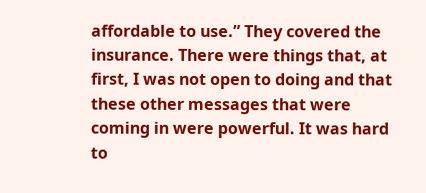affordable to use.” They covered the insurance. There were things that, at first, I was not open to doing and that these other messages that were coming in were powerful. It was hard to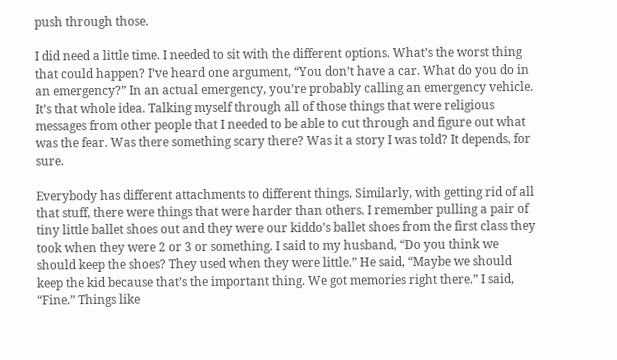push through those.

I did need a little time. I needed to sit with the different options. What’s the worst thing that could happen? I’ve heard one argument, “You don’t have a car. What do you do in an emergency?” In an actual emergency, you’re probably calling an emergency vehicle. It’s that whole idea. Talking myself through all of those things that were religious messages from other people that I needed to be able to cut through and figure out what was the fear. Was there something scary there? Was it a story I was told? It depends, for sure.

Everybody has different attachments to different things. Similarly, with getting rid of all that stuff, there were things that were harder than others. I remember pulling a pair of tiny little ballet shoes out and they were our kiddo’s ballet shoes from the first class they took when they were 2 or 3 or something. I said to my husband, “Do you think we should keep the shoes? They used when they were little.” He said, “Maybe we should keep the kid because that’s the important thing. We got memories right there.” I said, “Fine.” Things like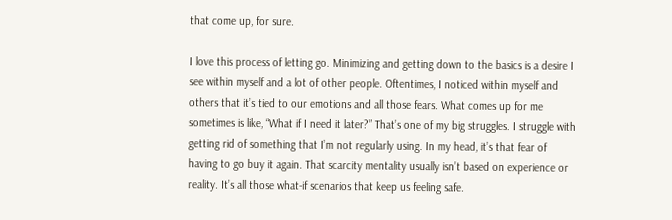that come up, for sure.

I love this process of letting go. Minimizing and getting down to the basics is a desire I see within myself and a lot of other people. Oftentimes, I noticed within myself and others that it’s tied to our emotions and all those fears. What comes up for me sometimes is like, “What if I need it later?” That’s one of my big struggles. I struggle with getting rid of something that I’m not regularly using. In my head, it’s that fear of having to go buy it again. That scarcity mentality usually isn’t based on experience or reality. It’s all those what-if scenarios that keep us feeling safe.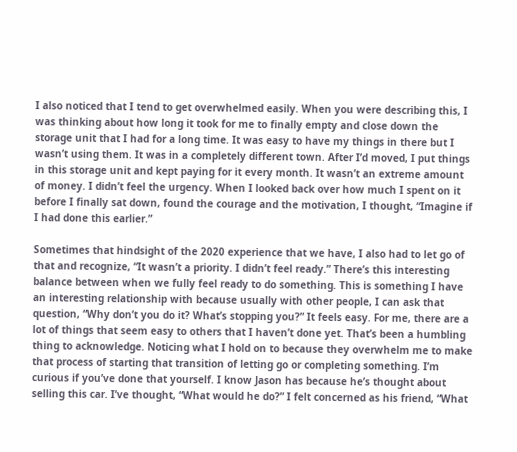I also noticed that I tend to get overwhelmed easily. When you were describing this, I was thinking about how long it took for me to finally empty and close down the storage unit that I had for a long time. It was easy to have my things in there but I wasn’t using them. It was in a completely different town. After I’d moved, I put things in this storage unit and kept paying for it every month. It wasn’t an extreme amount of money. I didn’t feel the urgency. When I looked back over how much I spent on it before I finally sat down, found the courage and the motivation, I thought, “Imagine if I had done this earlier.”

Sometimes that hindsight of the 2020 experience that we have, I also had to let go of that and recognize, “It wasn’t a priority. I didn’t feel ready.” There’s this interesting balance between when we fully feel ready to do something. This is something I have an interesting relationship with because usually with other people, I can ask that question, “Why don’t you do it? What’s stopping you?” It feels easy. For me, there are a lot of things that seem easy to others that I haven’t done yet. That’s been a humbling thing to acknowledge. Noticing what I hold on to because they overwhelm me to make that process of starting that transition of letting go or completing something. I’m curious if you’ve done that yourself. I know Jason has because he’s thought about selling this car. I’ve thought, “What would he do?” I felt concerned as his friend, “What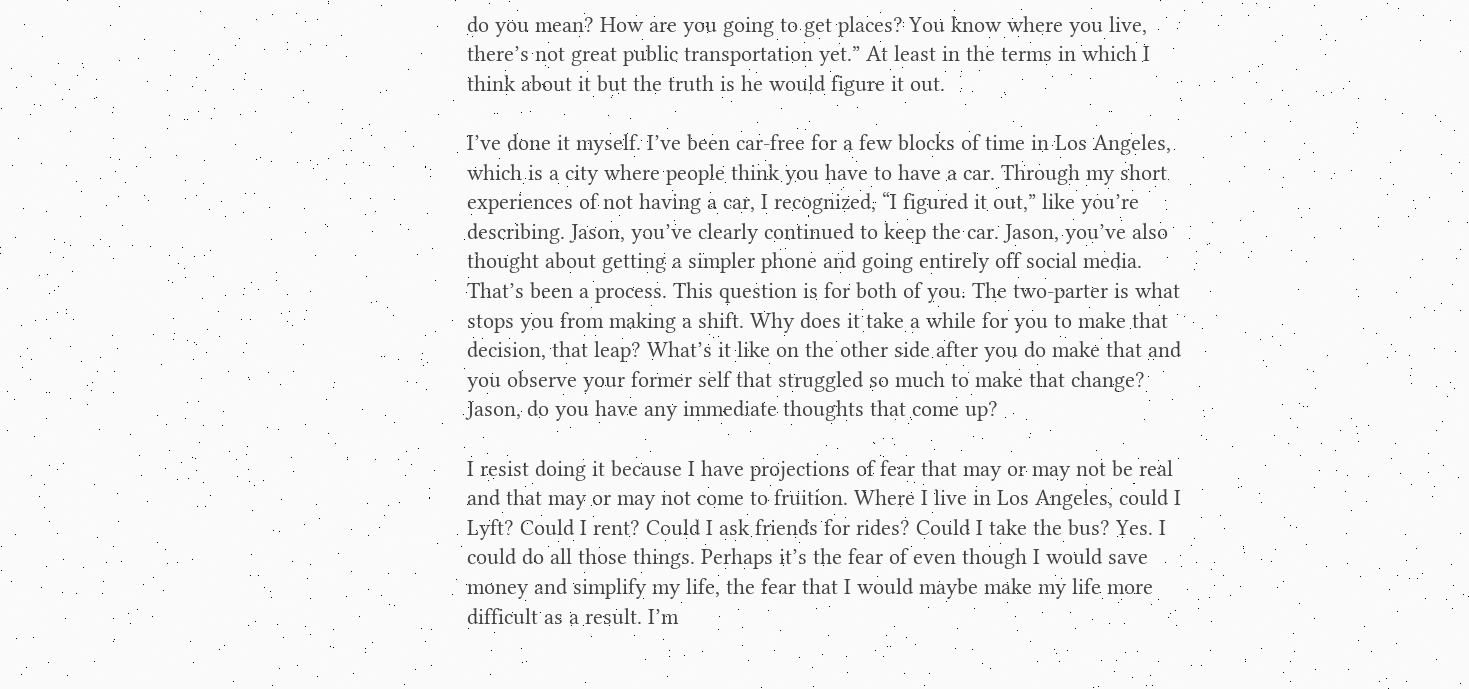do you mean? How are you going to get places? You know where you live, there’s not great public transportation yet.” At least in the terms in which I think about it but the truth is he would figure it out.

I’ve done it myself. I’ve been car-free for a few blocks of time in Los Angeles, which is a city where people think you have to have a car. Through my short experiences of not having a car, I recognized, “I figured it out,” like you’re describing. Jason, you’ve clearly continued to keep the car. Jason, you’ve also thought about getting a simpler phone and going entirely off social media. That’s been a process. This question is for both of you. The two-parter is what stops you from making a shift. Why does it take a while for you to make that decision, that leap? What’s it like on the other side after you do make that and you observe your former self that struggled so much to make that change? Jason, do you have any immediate thoughts that come up?

I resist doing it because I have projections of fear that may or may not be real and that may or may not come to fruition. Where I live in Los Angeles, could I Lyft? Could I rent? Could I ask friends for rides? Could I take the bus? Yes. I could do all those things. Perhaps it’s the fear of even though I would save money and simplify my life, the fear that I would maybe make my life more difficult as a result. I’m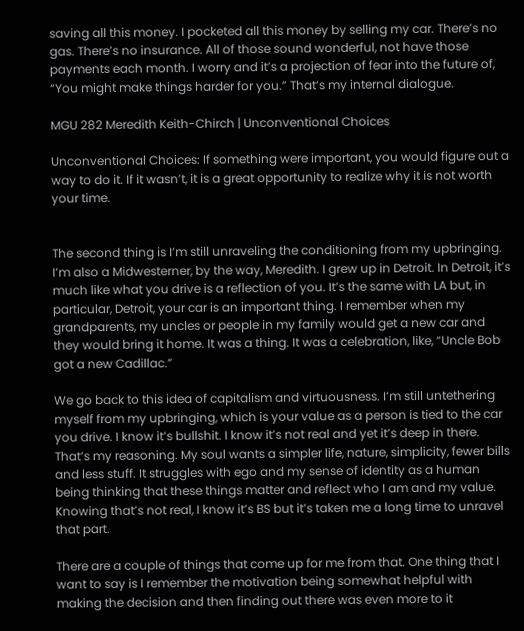saving all this money. I pocketed all this money by selling my car. There’s no gas. There’s no insurance. All of those sound wonderful, not have those payments each month. I worry and it’s a projection of fear into the future of, “You might make things harder for you.” That’s my internal dialogue.

MGU 282 Meredith Keith-Chirch | Unconventional Choices

Unconventional Choices: If something were important, you would figure out a way to do it. If it wasn’t, it is a great opportunity to realize why it is not worth your time.


The second thing is I’m still unraveling the conditioning from my upbringing. I’m also a Midwesterner, by the way, Meredith. I grew up in Detroit. In Detroit, it’s much like what you drive is a reflection of you. It’s the same with LA but, in particular, Detroit, your car is an important thing. I remember when my grandparents, my uncles or people in my family would get a new car and they would bring it home. It was a thing. It was a celebration, like, “Uncle Bob got a new Cadillac.”

We go back to this idea of capitalism and virtuousness. I’m still untethering myself from my upbringing, which is your value as a person is tied to the car you drive. I know it’s bullshit. I know it’s not real and yet it’s deep in there. That’s my reasoning. My soul wants a simpler life, nature, simplicity, fewer bills and less stuff. It struggles with ego and my sense of identity as a human being thinking that these things matter and reflect who I am and my value. Knowing that’s not real, I know it’s BS but it’s taken me a long time to unravel that part.

There are a couple of things that come up for me from that. One thing that I want to say is I remember the motivation being somewhat helpful with making the decision and then finding out there was even more to it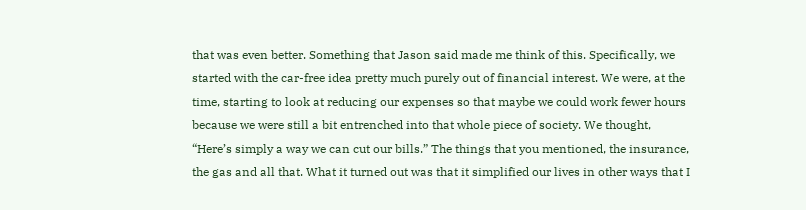that was even better. Something that Jason said made me think of this. Specifically, we started with the car-free idea pretty much purely out of financial interest. We were, at the time, starting to look at reducing our expenses so that maybe we could work fewer hours because we were still a bit entrenched into that whole piece of society. We thought, “Here’s simply a way we can cut our bills.” The things that you mentioned, the insurance, the gas and all that. What it turned out was that it simplified our lives in other ways that I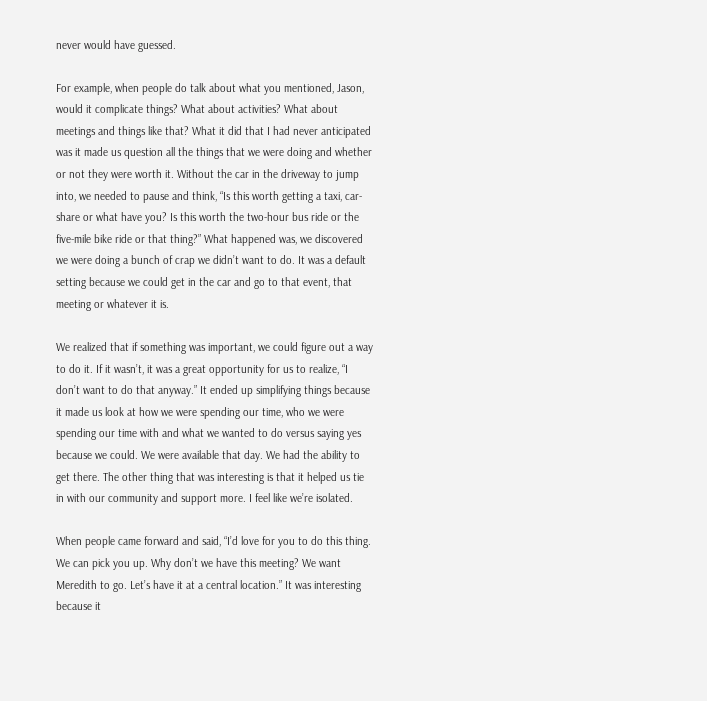never would have guessed.

For example, when people do talk about what you mentioned, Jason, would it complicate things? What about activities? What about meetings and things like that? What it did that I had never anticipated was it made us question all the things that we were doing and whether or not they were worth it. Without the car in the driveway to jump into, we needed to pause and think, “Is this worth getting a taxi, car-share or what have you? Is this worth the two-hour bus ride or the five-mile bike ride or that thing?” What happened was, we discovered we were doing a bunch of crap we didn’t want to do. It was a default setting because we could get in the car and go to that event, that meeting or whatever it is.

We realized that if something was important, we could figure out a way to do it. If it wasn’t, it was a great opportunity for us to realize, “I don’t want to do that anyway.” It ended up simplifying things because it made us look at how we were spending our time, who we were spending our time with and what we wanted to do versus saying yes because we could. We were available that day. We had the ability to get there. The other thing that was interesting is that it helped us tie in with our community and support more. I feel like we’re isolated.

When people came forward and said, “I’d love for you to do this thing. We can pick you up. Why don’t we have this meeting? We want Meredith to go. Let’s have it at a central location.” It was interesting because it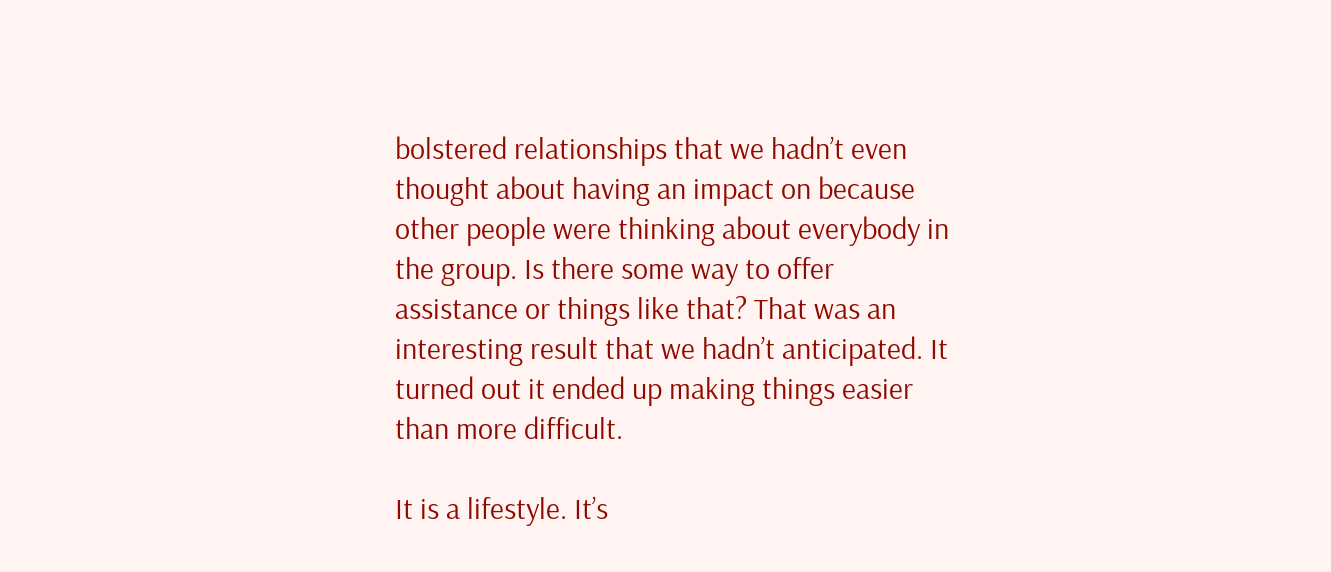bolstered relationships that we hadn’t even thought about having an impact on because other people were thinking about everybody in the group. Is there some way to offer assistance or things like that? That was an interesting result that we hadn’t anticipated. It turned out it ended up making things easier than more difficult.

It is a lifestyle. It’s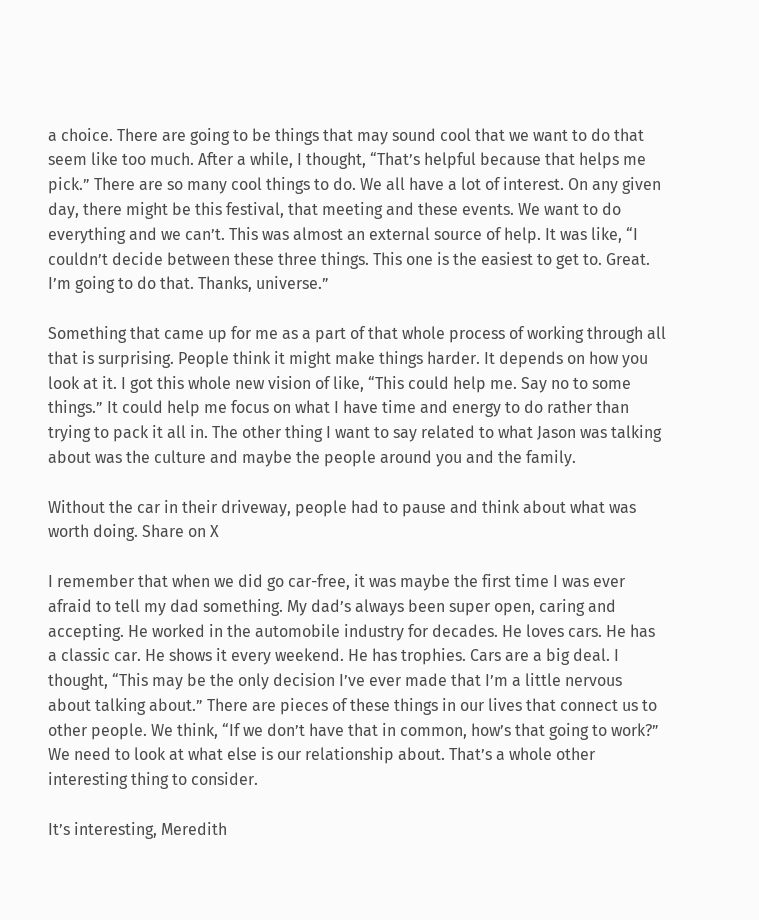a choice. There are going to be things that may sound cool that we want to do that seem like too much. After a while, I thought, “That’s helpful because that helps me pick.” There are so many cool things to do. We all have a lot of interest. On any given day, there might be this festival, that meeting and these events. We want to do everything and we can’t. This was almost an external source of help. It was like, “I couldn’t decide between these three things. This one is the easiest to get to. Great. I’m going to do that. Thanks, universe.”

Something that came up for me as a part of that whole process of working through all that is surprising. People think it might make things harder. It depends on how you look at it. I got this whole new vision of like, “This could help me. Say no to some things.” It could help me focus on what I have time and energy to do rather than trying to pack it all in. The other thing I want to say related to what Jason was talking about was the culture and maybe the people around you and the family.

Without the car in their driveway, people had to pause and think about what was worth doing. Share on X

I remember that when we did go car-free, it was maybe the first time I was ever afraid to tell my dad something. My dad’s always been super open, caring and accepting. He worked in the automobile industry for decades. He loves cars. He has a classic car. He shows it every weekend. He has trophies. Cars are a big deal. I thought, “This may be the only decision I’ve ever made that I’m a little nervous about talking about.” There are pieces of these things in our lives that connect us to other people. We think, “If we don’t have that in common, how’s that going to work?” We need to look at what else is our relationship about. That’s a whole other interesting thing to consider.

It’s interesting, Meredith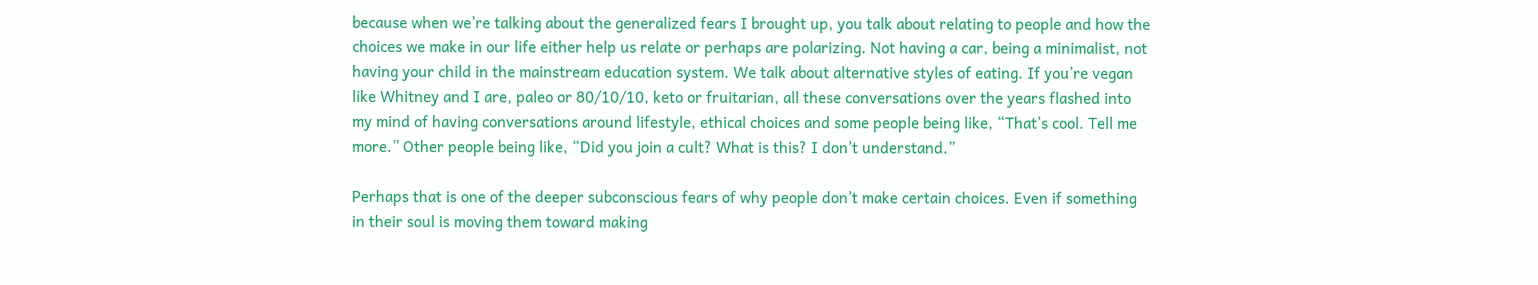because when we’re talking about the generalized fears I brought up, you talk about relating to people and how the choices we make in our life either help us relate or perhaps are polarizing. Not having a car, being a minimalist, not having your child in the mainstream education system. We talk about alternative styles of eating. If you’re vegan like Whitney and I are, paleo or 80/10/10, keto or fruitarian, all these conversations over the years flashed into my mind of having conversations around lifestyle, ethical choices and some people being like, “That’s cool. Tell me more.” Other people being like, “Did you join a cult? What is this? I don’t understand.”

Perhaps that is one of the deeper subconscious fears of why people don’t make certain choices. Even if something in their soul is moving them toward making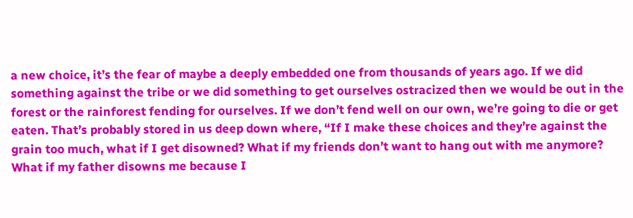a new choice, it’s the fear of maybe a deeply embedded one from thousands of years ago. If we did something against the tribe or we did something to get ourselves ostracized then we would be out in the forest or the rainforest fending for ourselves. If we don’t fend well on our own, we’re going to die or get eaten. That’s probably stored in us deep down where, “If I make these choices and they’re against the grain too much, what if I get disowned? What if my friends don’t want to hang out with me anymore? What if my father disowns me because I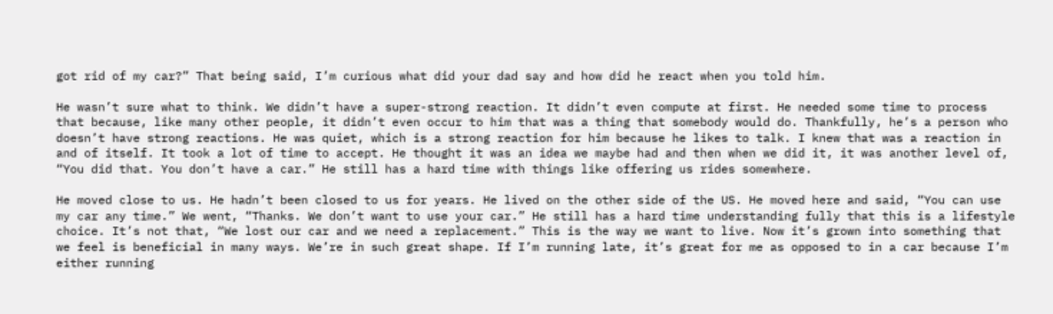got rid of my car?” That being said, I’m curious what did your dad say and how did he react when you told him.

He wasn’t sure what to think. We didn’t have a super-strong reaction. It didn’t even compute at first. He needed some time to process that because, like many other people, it didn’t even occur to him that was a thing that somebody would do. Thankfully, he’s a person who doesn’t have strong reactions. He was quiet, which is a strong reaction for him because he likes to talk. I knew that was a reaction in and of itself. It took a lot of time to accept. He thought it was an idea we maybe had and then when we did it, it was another level of, “You did that. You don’t have a car.” He still has a hard time with things like offering us rides somewhere.

He moved close to us. He hadn’t been closed to us for years. He lived on the other side of the US. He moved here and said, “You can use my car any time.” We went, “Thanks. We don’t want to use your car.” He still has a hard time understanding fully that this is a lifestyle choice. It’s not that, “We lost our car and we need a replacement.” This is the way we want to live. Now it’s grown into something that we feel is beneficial in many ways. We’re in such great shape. If I’m running late, it’s great for me as opposed to in a car because I’m either running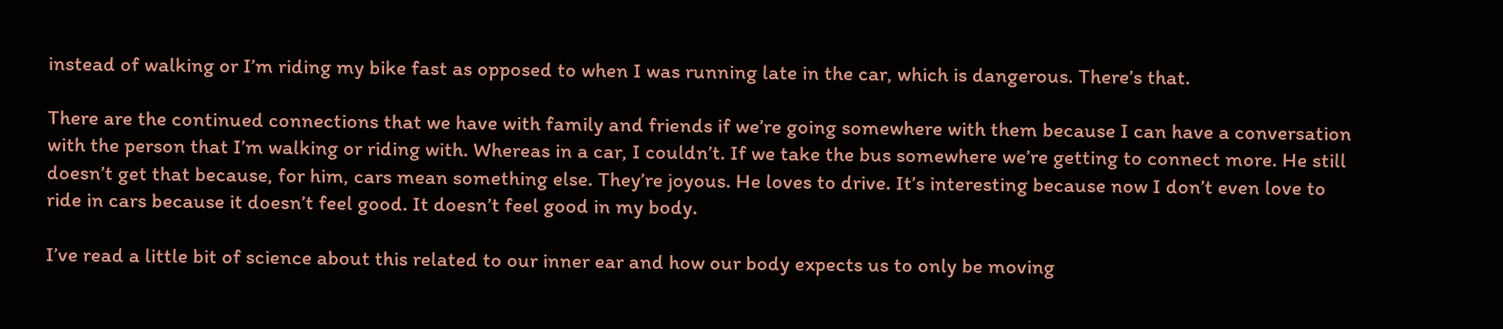instead of walking or I’m riding my bike fast as opposed to when I was running late in the car, which is dangerous. There’s that.

There are the continued connections that we have with family and friends if we’re going somewhere with them because I can have a conversation with the person that I’m walking or riding with. Whereas in a car, I couldn’t. If we take the bus somewhere we’re getting to connect more. He still doesn’t get that because, for him, cars mean something else. They’re joyous. He loves to drive. It’s interesting because now I don’t even love to ride in cars because it doesn’t feel good. It doesn’t feel good in my body.

I’ve read a little bit of science about this related to our inner ear and how our body expects us to only be moving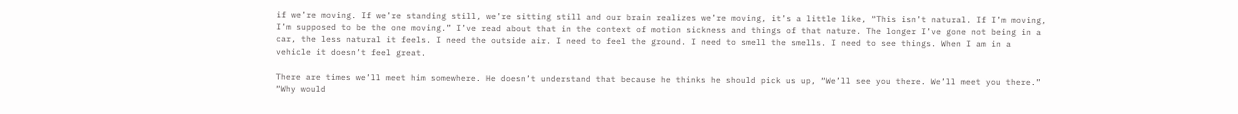if we’re moving. If we’re standing still, we’re sitting still and our brain realizes we’re moving, it’s a little like, “This isn’t natural. If I’m moving, I’m supposed to be the one moving.” I’ve read about that in the context of motion sickness and things of that nature. The longer I’ve gone not being in a car, the less natural it feels. I need the outside air. I need to feel the ground. I need to smell the smells. I need to see things. When I am in a vehicle it doesn’t feel great.

There are times we’ll meet him somewhere. He doesn’t understand that because he thinks he should pick us up, “We’ll see you there. We’ll meet you there.” “Why would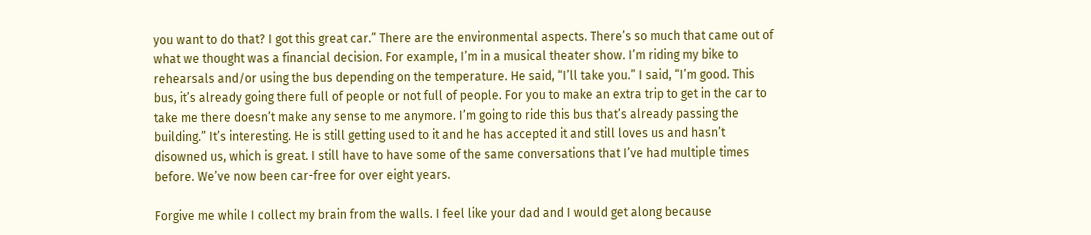you want to do that? I got this great car.” There are the environmental aspects. There’s so much that came out of what we thought was a financial decision. For example, I’m in a musical theater show. I’m riding my bike to rehearsals and/or using the bus depending on the temperature. He said, “I’ll take you.” I said, “I’m good. This bus, it’s already going there full of people or not full of people. For you to make an extra trip to get in the car to take me there doesn’t make any sense to me anymore. I’m going to ride this bus that’s already passing the building.” It’s interesting. He is still getting used to it and he has accepted it and still loves us and hasn’t disowned us, which is great. I still have to have some of the same conversations that I’ve had multiple times before. We’ve now been car-free for over eight years.

Forgive me while I collect my brain from the walls. I feel like your dad and I would get along because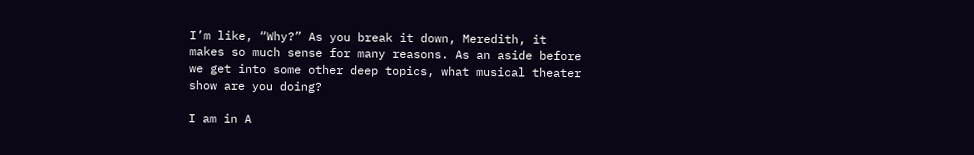I’m like, “Why?” As you break it down, Meredith, it makes so much sense for many reasons. As an aside before we get into some other deep topics, what musical theater show are you doing?

I am in A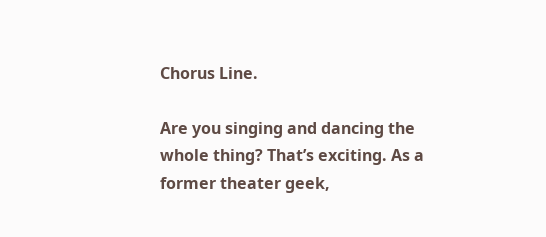Chorus Line.

Are you singing and dancing the whole thing? That’s exciting. As a former theater geek,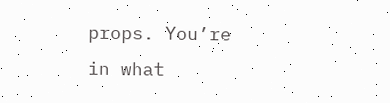props. You’re in what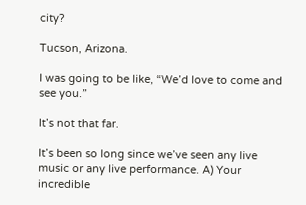city?

Tucson, Arizona.

I was going to be like, “We’d love to come and see you.”

It’s not that far.

It’s been so long since we’ve seen any live music or any live performance. A) Your incredible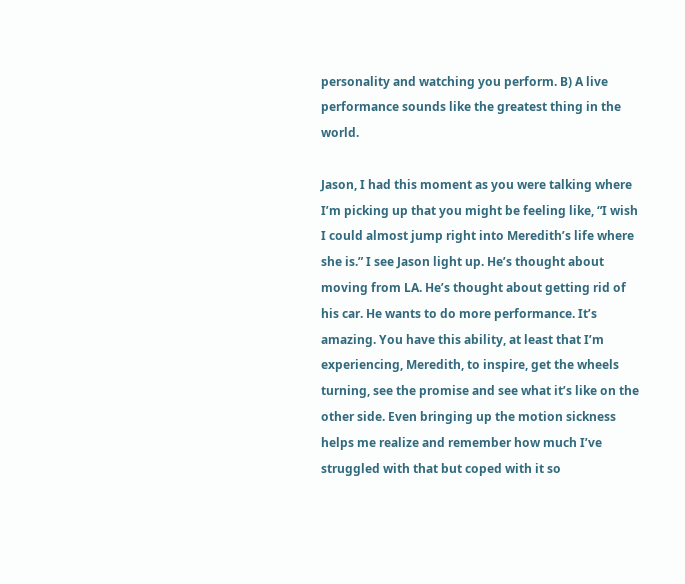personality and watching you perform. B) A live performance sounds like the greatest thing in the world.

Jason, I had this moment as you were talking where I’m picking up that you might be feeling like, “I wish I could almost jump right into Meredith’s life where she is.” I see Jason light up. He’s thought about moving from LA. He’s thought about getting rid of his car. He wants to do more performance. It’s amazing. You have this ability, at least that I’m experiencing, Meredith, to inspire, get the wheels turning, see the promise and see what it’s like on the other side. Even bringing up the motion sickness helps me realize and remember how much I’ve struggled with that but coped with it so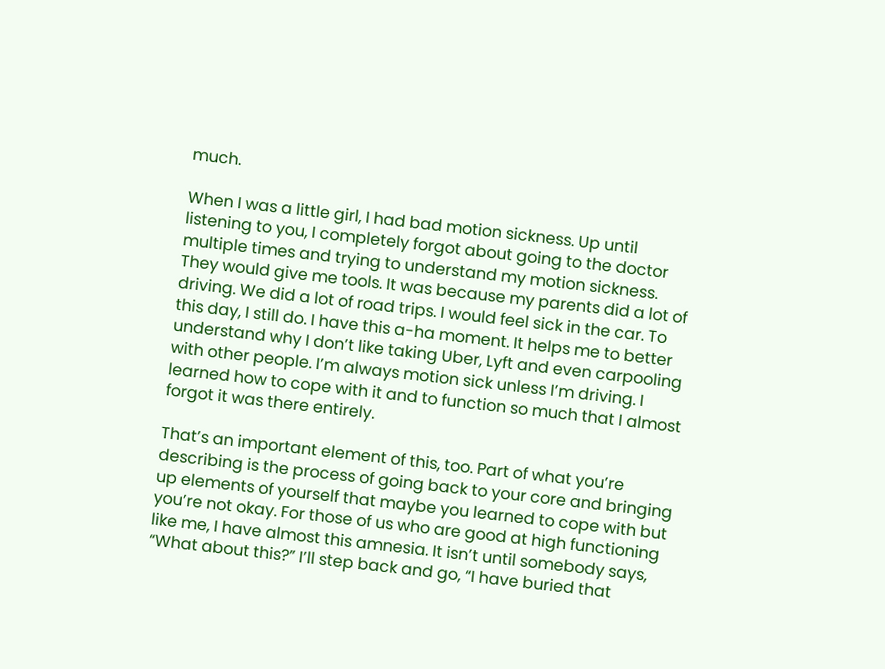much.

When I was a little girl, I had bad motion sickness. Up until listening to you, I completely forgot about going to the doctor multiple times and trying to understand my motion sickness. They would give me tools. It was because my parents did a lot of driving. We did a lot of road trips. I would feel sick in the car. To this day, I still do. I have this a-ha moment. It helps me to better understand why I don’t like taking Uber, Lyft and even carpooling with other people. I’m always motion sick unless I’m driving. I learned how to cope with it and to function so much that I almost forgot it was there entirely.

That’s an important element of this, too. Part of what you’re describing is the process of going back to your core and bringing up elements of yourself that maybe you learned to cope with but you’re not okay. For those of us who are good at high functioning like me, I have almost this amnesia. It isn’t until somebody says, “What about this?” I’ll step back and go, “I have buried that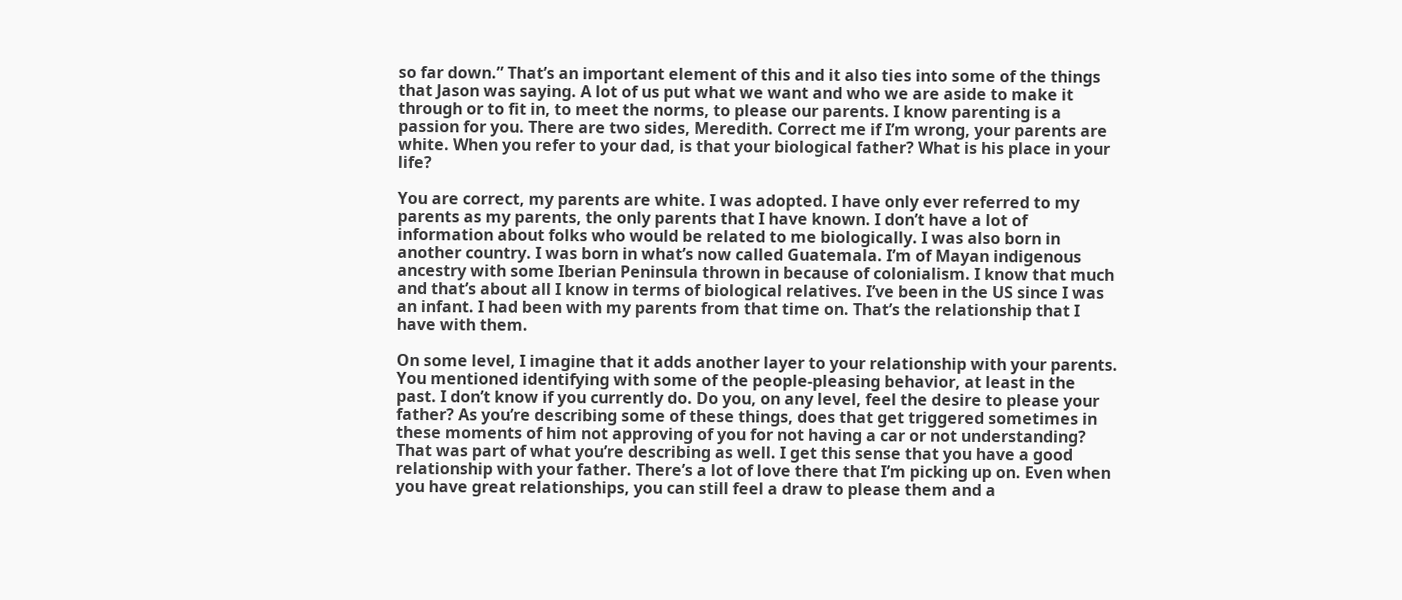so far down.” That’s an important element of this and it also ties into some of the things that Jason was saying. A lot of us put what we want and who we are aside to make it through or to fit in, to meet the norms, to please our parents. I know parenting is a passion for you. There are two sides, Meredith. Correct me if I’m wrong, your parents are white. When you refer to your dad, is that your biological father? What is his place in your life?

You are correct, my parents are white. I was adopted. I have only ever referred to my parents as my parents, the only parents that I have known. I don’t have a lot of information about folks who would be related to me biologically. I was also born in another country. I was born in what’s now called Guatemala. I’m of Mayan indigenous ancestry with some Iberian Peninsula thrown in because of colonialism. I know that much and that’s about all I know in terms of biological relatives. I’ve been in the US since I was an infant. I had been with my parents from that time on. That’s the relationship that I have with them.

On some level, I imagine that it adds another layer to your relationship with your parents. You mentioned identifying with some of the people-pleasing behavior, at least in the past. I don’t know if you currently do. Do you, on any level, feel the desire to please your father? As you’re describing some of these things, does that get triggered sometimes in these moments of him not approving of you for not having a car or not understanding? That was part of what you’re describing as well. I get this sense that you have a good relationship with your father. There’s a lot of love there that I’m picking up on. Even when you have great relationships, you can still feel a draw to please them and a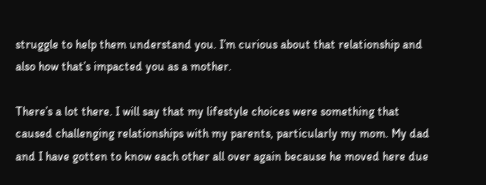struggle to help them understand you. I’m curious about that relationship and also how that’s impacted you as a mother.

There’s a lot there. I will say that my lifestyle choices were something that caused challenging relationships with my parents, particularly my mom. My dad and I have gotten to know each other all over again because he moved here due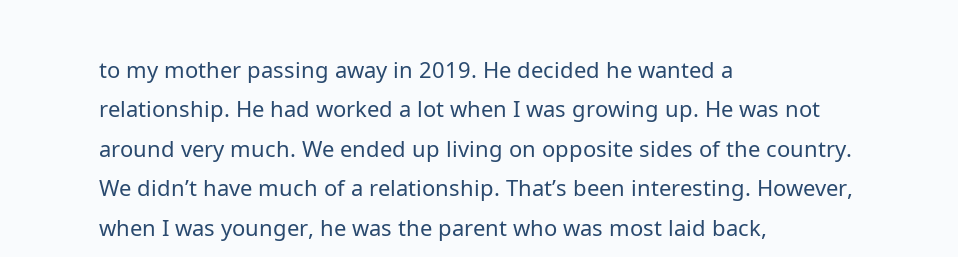to my mother passing away in 2019. He decided he wanted a relationship. He had worked a lot when I was growing up. He was not around very much. We ended up living on opposite sides of the country. We didn’t have much of a relationship. That’s been interesting. However, when I was younger, he was the parent who was most laid back,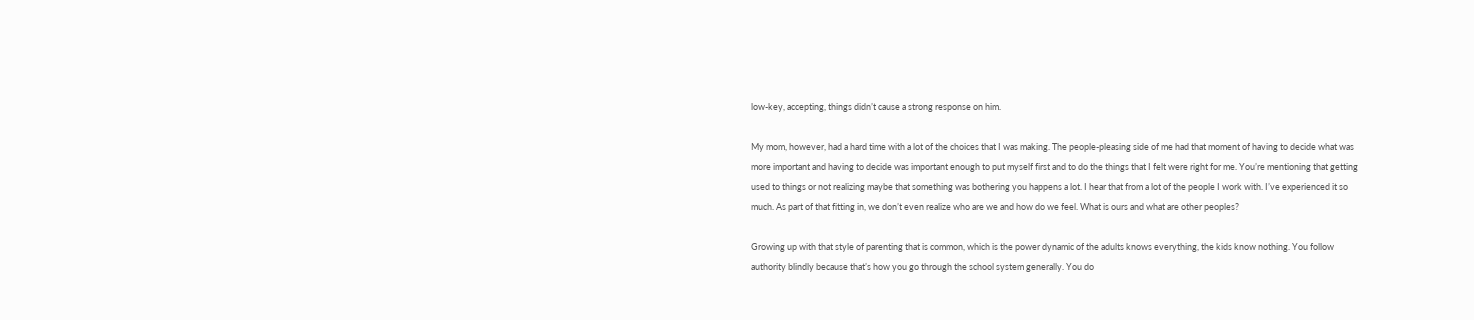low-key, accepting, things didn’t cause a strong response on him.

My mom, however, had a hard time with a lot of the choices that I was making. The people-pleasing side of me had that moment of having to decide what was more important and having to decide was important enough to put myself first and to do the things that I felt were right for me. You’re mentioning that getting used to things or not realizing maybe that something was bothering you happens a lot. I hear that from a lot of the people I work with. I’ve experienced it so much. As part of that fitting in, we don’t even realize who are we and how do we feel. What is ours and what are other peoples?

Growing up with that style of parenting that is common, which is the power dynamic of the adults knows everything, the kids know nothing. You follow authority blindly because that’s how you go through the school system generally. You do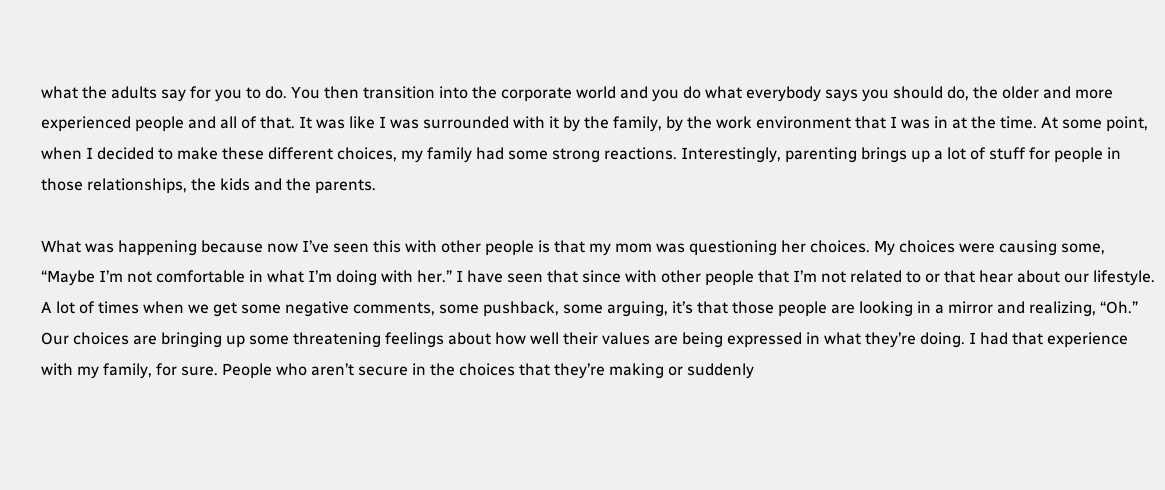what the adults say for you to do. You then transition into the corporate world and you do what everybody says you should do, the older and more experienced people and all of that. It was like I was surrounded with it by the family, by the work environment that I was in at the time. At some point, when I decided to make these different choices, my family had some strong reactions. Interestingly, parenting brings up a lot of stuff for people in those relationships, the kids and the parents.

What was happening because now I’ve seen this with other people is that my mom was questioning her choices. My choices were causing some, “Maybe I’m not comfortable in what I’m doing with her.” I have seen that since with other people that I’m not related to or that hear about our lifestyle. A lot of times when we get some negative comments, some pushback, some arguing, it’s that those people are looking in a mirror and realizing, “Oh.” Our choices are bringing up some threatening feelings about how well their values are being expressed in what they’re doing. I had that experience with my family, for sure. People who aren’t secure in the choices that they’re making or suddenly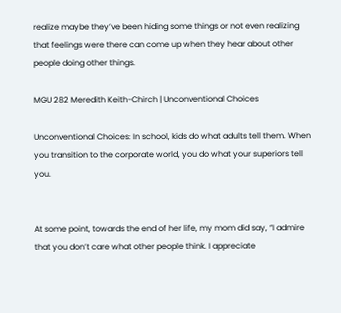realize maybe they’ve been hiding some things or not even realizing that feelings were there can come up when they hear about other people doing other things.

MGU 282 Meredith Keith-Chirch | Unconventional Choices

Unconventional Choices: In school, kids do what adults tell them. When you transition to the corporate world, you do what your superiors tell you.


At some point, towards the end of her life, my mom did say, “I admire that you don’t care what other people think. I appreciate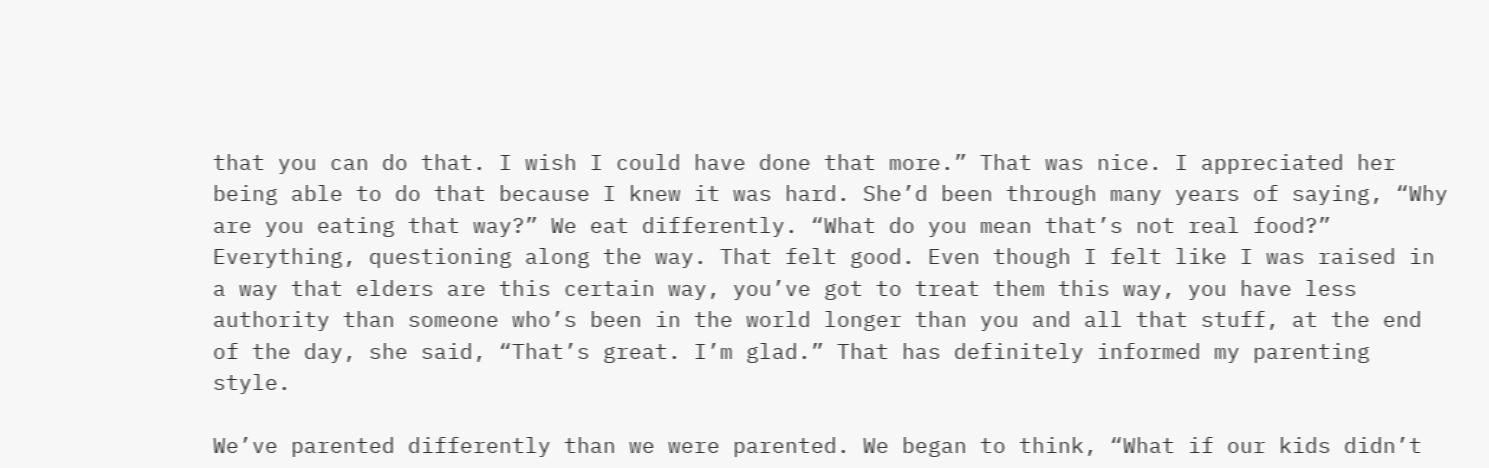that you can do that. I wish I could have done that more.” That was nice. I appreciated her being able to do that because I knew it was hard. She’d been through many years of saying, “Why are you eating that way?” We eat differently. “What do you mean that’s not real food?” Everything, questioning along the way. That felt good. Even though I felt like I was raised in a way that elders are this certain way, you’ve got to treat them this way, you have less authority than someone who’s been in the world longer than you and all that stuff, at the end of the day, she said, “That’s great. I’m glad.” That has definitely informed my parenting style.

We’ve parented differently than we were parented. We began to think, “What if our kids didn’t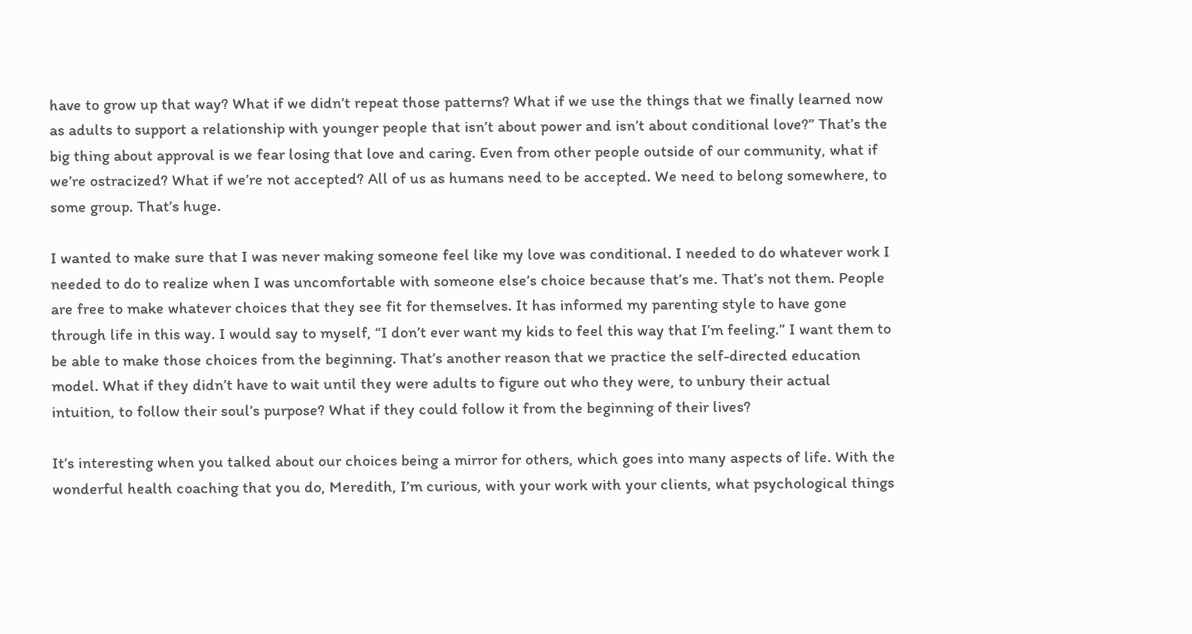have to grow up that way? What if we didn’t repeat those patterns? What if we use the things that we finally learned now as adults to support a relationship with younger people that isn’t about power and isn’t about conditional love?” That’s the big thing about approval is we fear losing that love and caring. Even from other people outside of our community, what if we’re ostracized? What if we’re not accepted? All of us as humans need to be accepted. We need to belong somewhere, to some group. That’s huge.

I wanted to make sure that I was never making someone feel like my love was conditional. I needed to do whatever work I needed to do to realize when I was uncomfortable with someone else’s choice because that’s me. That’s not them. People are free to make whatever choices that they see fit for themselves. It has informed my parenting style to have gone through life in this way. I would say to myself, “I don’t ever want my kids to feel this way that I’m feeling.” I want them to be able to make those choices from the beginning. That’s another reason that we practice the self-directed education model. What if they didn’t have to wait until they were adults to figure out who they were, to unbury their actual intuition, to follow their soul’s purpose? What if they could follow it from the beginning of their lives?

It’s interesting when you talked about our choices being a mirror for others, which goes into many aspects of life. With the wonderful health coaching that you do, Meredith, I’m curious, with your work with your clients, what psychological things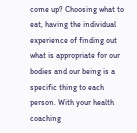come up? Choosing what to eat, having the individual experience of finding out what is appropriate for our bodies and our being is a specific thing to each person. With your health coaching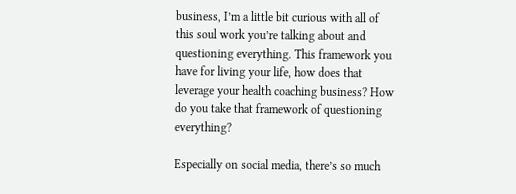business, I’m a little bit curious with all of this soul work you’re talking about and questioning everything. This framework you have for living your life, how does that leverage your health coaching business? How do you take that framework of questioning everything?

Especially on social media, there’s so much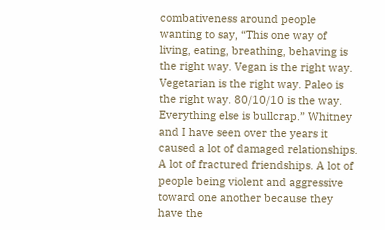combativeness around people wanting to say, “This one way of living, eating, breathing, behaving is the right way. Vegan is the right way. Vegetarian is the right way. Paleo is the right way. 80/10/10 is the way. Everything else is bullcrap.” Whitney and I have seen over the years it caused a lot of damaged relationships. A lot of fractured friendships. A lot of people being violent and aggressive toward one another because they have the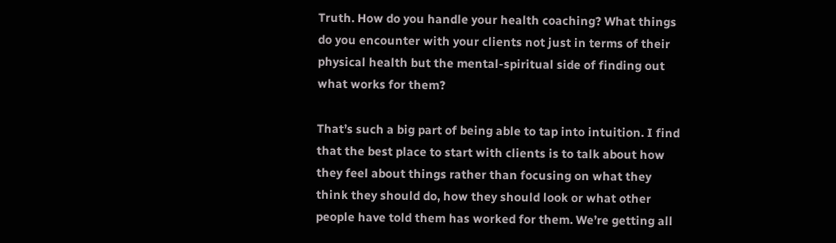Truth. How do you handle your health coaching? What things do you encounter with your clients not just in terms of their physical health but the mental-spiritual side of finding out what works for them?

That’s such a big part of being able to tap into intuition. I find that the best place to start with clients is to talk about how they feel about things rather than focusing on what they think they should do, how they should look or what other people have told them has worked for them. We’re getting all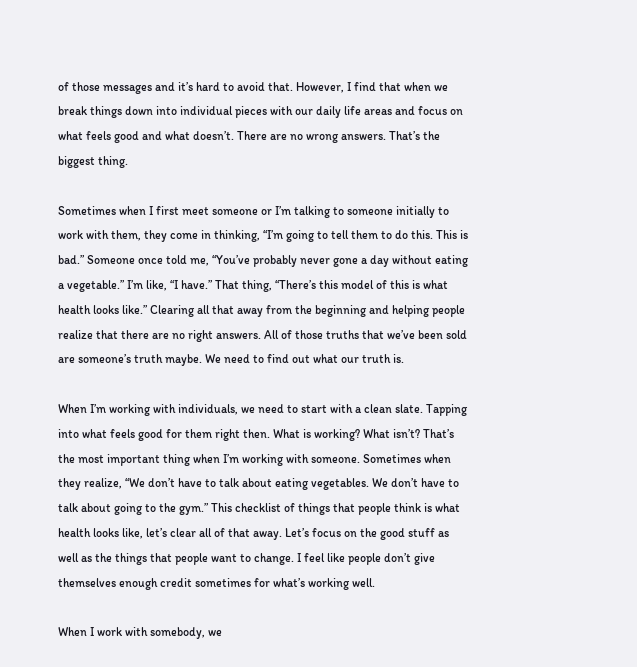of those messages and it’s hard to avoid that. However, I find that when we break things down into individual pieces with our daily life areas and focus on what feels good and what doesn’t. There are no wrong answers. That’s the biggest thing.

Sometimes when I first meet someone or I’m talking to someone initially to work with them, they come in thinking, “I’m going to tell them to do this. This is bad.” Someone once told me, “You’ve probably never gone a day without eating a vegetable.” I’m like, “I have.” That thing, “There’s this model of this is what health looks like.” Clearing all that away from the beginning and helping people realize that there are no right answers. All of those truths that we’ve been sold are someone’s truth maybe. We need to find out what our truth is.

When I’m working with individuals, we need to start with a clean slate. Tapping into what feels good for them right then. What is working? What isn’t? That’s the most important thing when I’m working with someone. Sometimes when they realize, “We don’t have to talk about eating vegetables. We don’t have to talk about going to the gym.” This checklist of things that people think is what health looks like, let’s clear all of that away. Let’s focus on the good stuff as well as the things that people want to change. I feel like people don’t give themselves enough credit sometimes for what’s working well.

When I work with somebody, we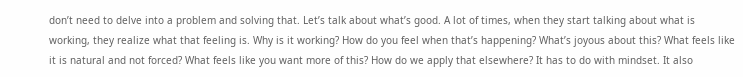don’t need to delve into a problem and solving that. Let’s talk about what’s good. A lot of times, when they start talking about what is working, they realize what that feeling is. Why is it working? How do you feel when that’s happening? What’s joyous about this? What feels like it is natural and not forced? What feels like you want more of this? How do we apply that elsewhere? It has to do with mindset. It also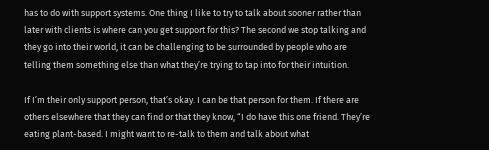has to do with support systems. One thing I like to try to talk about sooner rather than later with clients is where can you get support for this? The second we stop talking and they go into their world, it can be challenging to be surrounded by people who are telling them something else than what they’re trying to tap into for their intuition.

If I’m their only support person, that’s okay. I can be that person for them. If there are others elsewhere that they can find or that they know, “I do have this one friend. They’re eating plant-based. I might want to re-talk to them and talk about what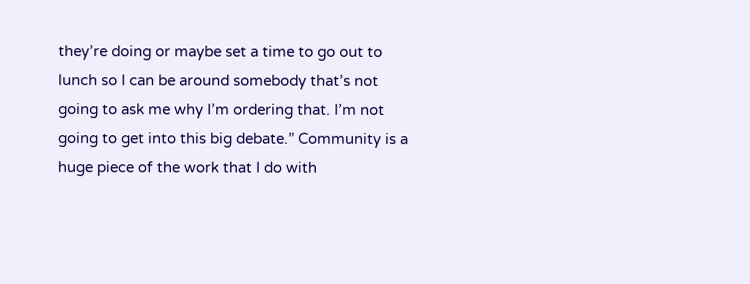they’re doing or maybe set a time to go out to lunch so I can be around somebody that’s not going to ask me why I’m ordering that. I’m not going to get into this big debate.” Community is a huge piece of the work that I do with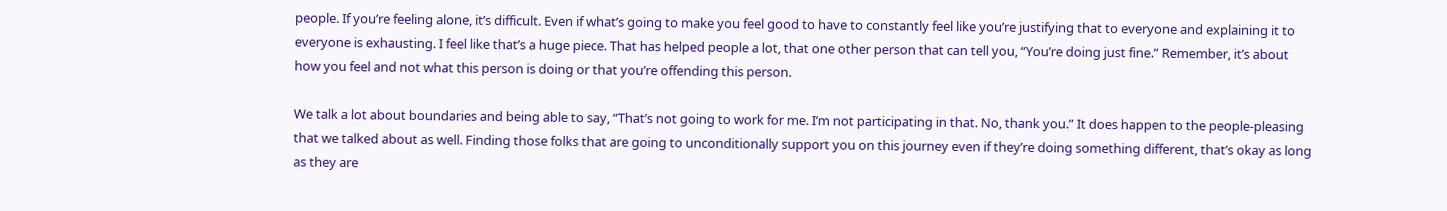people. If you’re feeling alone, it’s difficult. Even if what’s going to make you feel good to have to constantly feel like you’re justifying that to everyone and explaining it to everyone is exhausting. I feel like that’s a huge piece. That has helped people a lot, that one other person that can tell you, “You’re doing just fine.” Remember, it’s about how you feel and not what this person is doing or that you’re offending this person.

We talk a lot about boundaries and being able to say, “That’s not going to work for me. I’m not participating in that. No, thank you.” It does happen to the people-pleasing that we talked about as well. Finding those folks that are going to unconditionally support you on this journey even if they’re doing something different, that’s okay as long as they are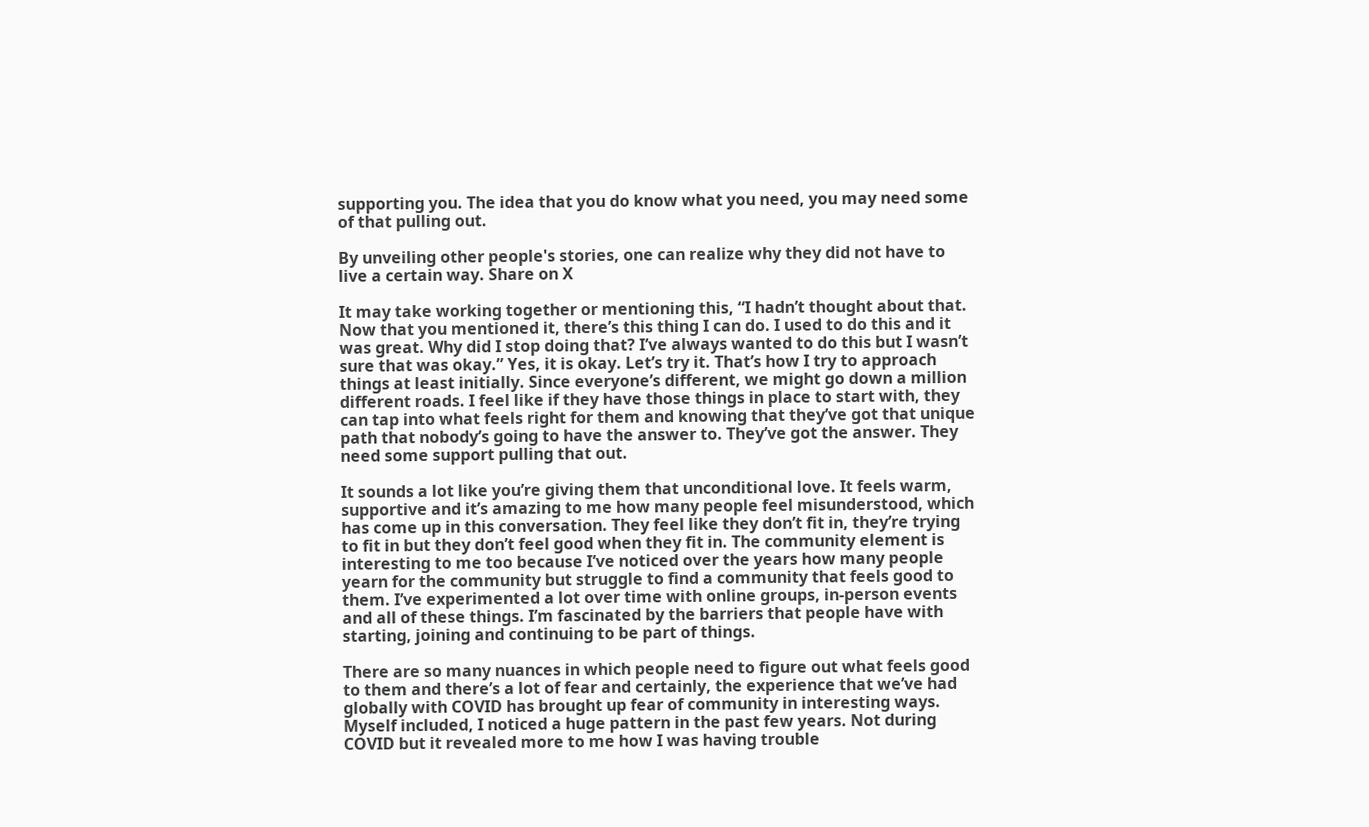supporting you. The idea that you do know what you need, you may need some of that pulling out.

By unveiling other people's stories, one can realize why they did not have to live a certain way. Share on X

It may take working together or mentioning this, “I hadn’t thought about that. Now that you mentioned it, there’s this thing I can do. I used to do this and it was great. Why did I stop doing that? I’ve always wanted to do this but I wasn’t sure that was okay.” Yes, it is okay. Let’s try it. That’s how I try to approach things at least initially. Since everyone’s different, we might go down a million different roads. I feel like if they have those things in place to start with, they can tap into what feels right for them and knowing that they’ve got that unique path that nobody’s going to have the answer to. They’ve got the answer. They need some support pulling that out.

It sounds a lot like you’re giving them that unconditional love. It feels warm, supportive and it’s amazing to me how many people feel misunderstood, which has come up in this conversation. They feel like they don’t fit in, they’re trying to fit in but they don’t feel good when they fit in. The community element is interesting to me too because I’ve noticed over the years how many people yearn for the community but struggle to find a community that feels good to them. I’ve experimented a lot over time with online groups, in-person events and all of these things. I’m fascinated by the barriers that people have with starting, joining and continuing to be part of things.

There are so many nuances in which people need to figure out what feels good to them and there’s a lot of fear and certainly, the experience that we’ve had globally with COVID has brought up fear of community in interesting ways. Myself included, I noticed a huge pattern in the past few years. Not during COVID but it revealed more to me how I was having trouble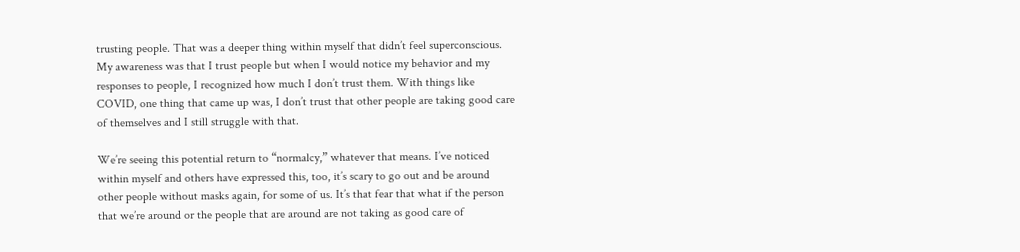trusting people. That was a deeper thing within myself that didn’t feel superconscious. My awareness was that I trust people but when I would notice my behavior and my responses to people, I recognized how much I don’t trust them. With things like COVID, one thing that came up was, I don’t trust that other people are taking good care of themselves and I still struggle with that.

We’re seeing this potential return to “normalcy,” whatever that means. I’ve noticed within myself and others have expressed this, too, it’s scary to go out and be around other people without masks again, for some of us. It’s that fear that what if the person that we’re around or the people that are around are not taking as good care of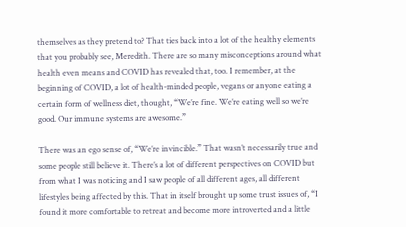themselves as they pretend to? That ties back into a lot of the healthy elements that you probably see, Meredith. There are so many misconceptions around what health even means and COVID has revealed that, too. I remember, at the beginning of COVID, a lot of health-minded people, vegans or anyone eating a certain form of wellness diet, thought, “We’re fine. We’re eating well so we’re good. Our immune systems are awesome.”

There was an ego sense of, “We’re invincible.” That wasn’t necessarily true and some people still believe it. There’s a lot of different perspectives on COVID but from what I was noticing and I saw people of all different ages, all different lifestyles being affected by this. That in itself brought up some trust issues of, “I found it more comfortable to retreat and become more introverted and a little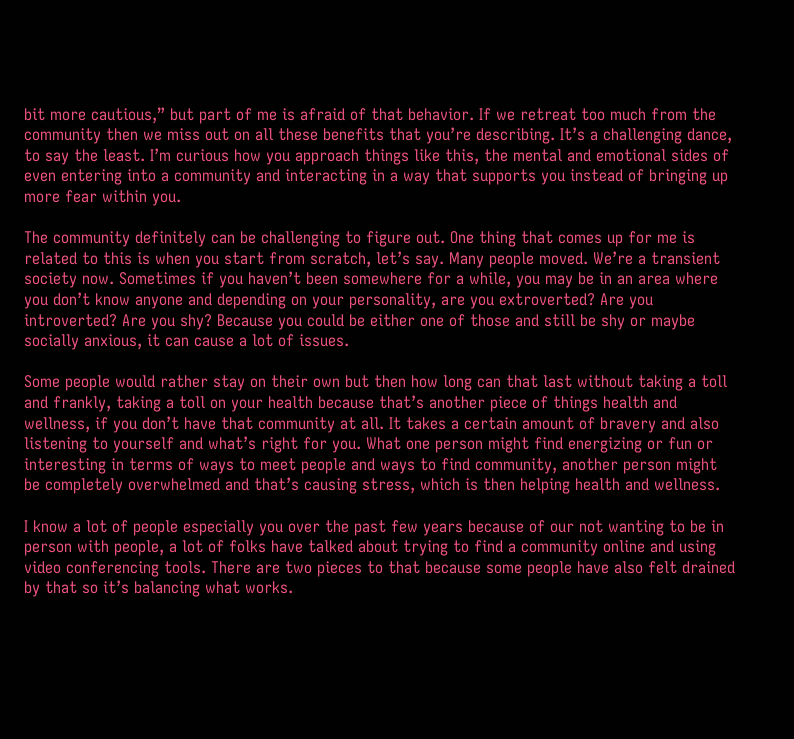bit more cautious,” but part of me is afraid of that behavior. If we retreat too much from the community then we miss out on all these benefits that you’re describing. It’s a challenging dance, to say the least. I’m curious how you approach things like this, the mental and emotional sides of even entering into a community and interacting in a way that supports you instead of bringing up more fear within you.

The community definitely can be challenging to figure out. One thing that comes up for me is related to this is when you start from scratch, let’s say. Many people moved. We’re a transient society now. Sometimes if you haven’t been somewhere for a while, you may be in an area where you don’t know anyone and depending on your personality, are you extroverted? Are you introverted? Are you shy? Because you could be either one of those and still be shy or maybe socially anxious, it can cause a lot of issues.

Some people would rather stay on their own but then how long can that last without taking a toll and frankly, taking a toll on your health because that’s another piece of things health and wellness, if you don’t have that community at all. It takes a certain amount of bravery and also listening to yourself and what’s right for you. What one person might find energizing or fun or interesting in terms of ways to meet people and ways to find community, another person might be completely overwhelmed and that’s causing stress, which is then helping health and wellness.

I know a lot of people especially you over the past few years because of our not wanting to be in person with people, a lot of folks have talked about trying to find a community online and using video conferencing tools. There are two pieces to that because some people have also felt drained by that so it’s balancing what works.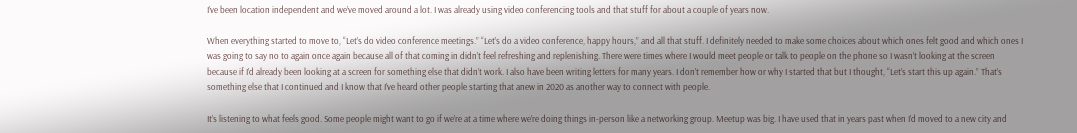I’ve been location independent and we’ve moved around a lot. I was already using video conferencing tools and that stuff for about a couple of years now.

When everything started to move to, “Let’s do video conference meetings.” “Let’s do a video conference, happy hours,” and all that stuff. I definitely needed to make some choices about which ones felt good and which ones I was going to say no to again once again because all of that coming in didn’t feel refreshing and replenishing. There were times where I would meet people or talk to people on the phone so I wasn’t looking at the screen because if I’d already been looking at a screen for something else that didn’t work. I also have been writing letters for many years. I don’t remember how or why I started that but I thought, “Let’s start this up again.” That’s something else that I continued and I know that I’ve heard other people starting that anew in 2020 as another way to connect with people.

It’s listening to what feels good. Some people might want to go if we’re at a time where we’re doing things in-person like a networking group. Meetup was big. I have used that in years past when I’d moved to a new city and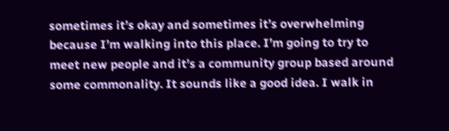sometimes it’s okay and sometimes it’s overwhelming because I’m walking into this place. I’m going to try to meet new people and it’s a community group based around some commonality. It sounds like a good idea. I walk in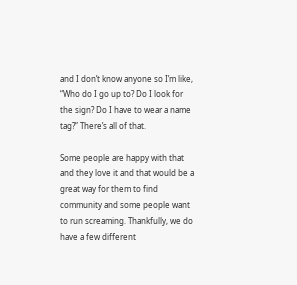and I don’t know anyone so I’m like, “Who do I go up to? Do I look for the sign? Do I have to wear a name tag?” There’s all of that.

Some people are happy with that and they love it and that would be a great way for them to find community and some people want to run screaming. Thankfully, we do have a few different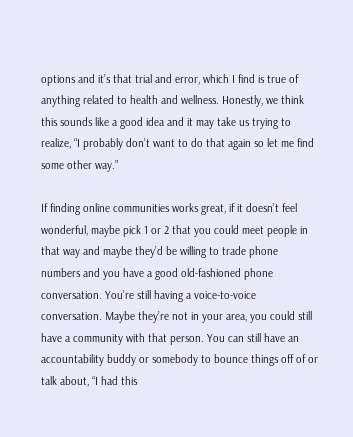options and it’s that trial and error, which I find is true of anything related to health and wellness. Honestly, we think this sounds like a good idea and it may take us trying to realize, “I probably don’t want to do that again so let me find some other way.”

If finding online communities works great, if it doesn’t feel wonderful, maybe pick 1 or 2 that you could meet people in that way and maybe they’d be willing to trade phone numbers and you have a good old-fashioned phone conversation. You’re still having a voice-to-voice conversation. Maybe they’re not in your area, you could still have a community with that person. You can still have an accountability buddy or somebody to bounce things off of or talk about, “I had this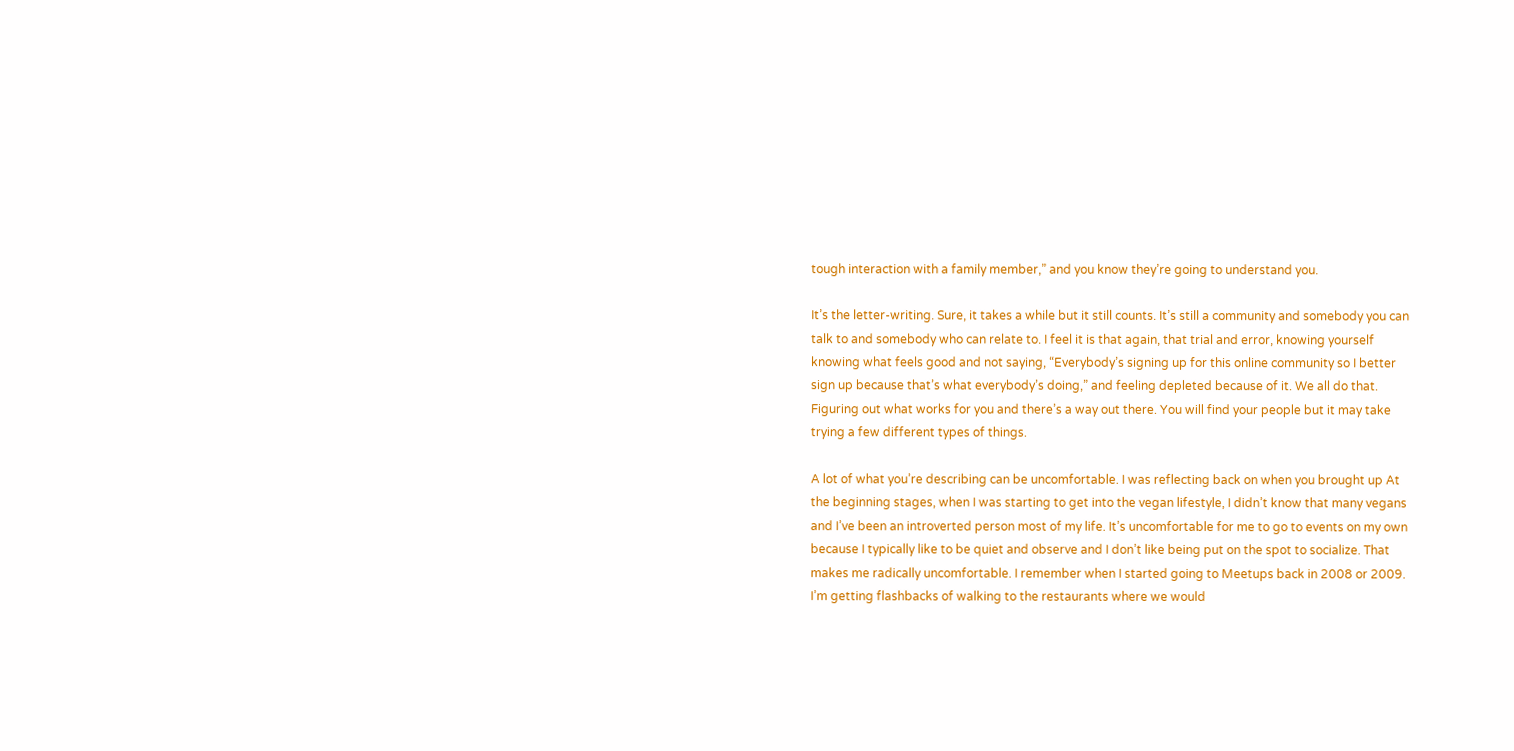tough interaction with a family member,” and you know they’re going to understand you.

It’s the letter-writing. Sure, it takes a while but it still counts. It’s still a community and somebody you can talk to and somebody who can relate to. I feel it is that again, that trial and error, knowing yourself knowing what feels good and not saying, “Everybody’s signing up for this online community so I better sign up because that’s what everybody’s doing,” and feeling depleted because of it. We all do that. Figuring out what works for you and there’s a way out there. You will find your people but it may take trying a few different types of things.

A lot of what you’re describing can be uncomfortable. I was reflecting back on when you brought up At the beginning stages, when I was starting to get into the vegan lifestyle, I didn’t know that many vegans and I’ve been an introverted person most of my life. It’s uncomfortable for me to go to events on my own because I typically like to be quiet and observe and I don’t like being put on the spot to socialize. That makes me radically uncomfortable. I remember when I started going to Meetups back in 2008 or 2009. I’m getting flashbacks of walking to the restaurants where we would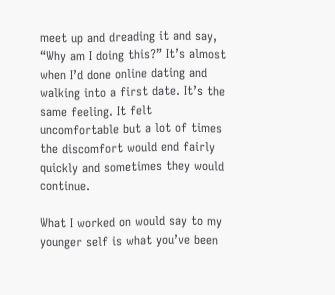meet up and dreading it and say, “Why am I doing this?” It’s almost when I’d done online dating and walking into a first date. It’s the same feeling. It felt uncomfortable but a lot of times the discomfort would end fairly quickly and sometimes they would continue.

What I worked on would say to my younger self is what you’ve been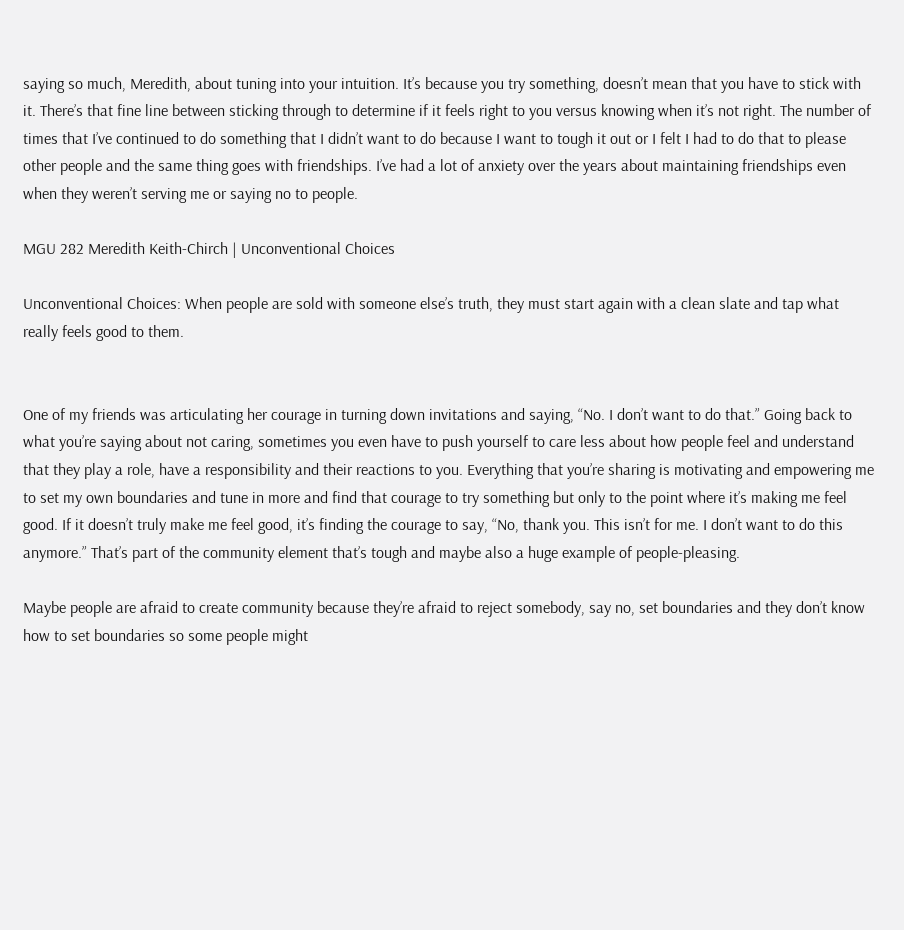saying so much, Meredith, about tuning into your intuition. It’s because you try something, doesn’t mean that you have to stick with it. There’s that fine line between sticking through to determine if it feels right to you versus knowing when it’s not right. The number of times that I’ve continued to do something that I didn’t want to do because I want to tough it out or I felt I had to do that to please other people and the same thing goes with friendships. I’ve had a lot of anxiety over the years about maintaining friendships even when they weren’t serving me or saying no to people.

MGU 282 Meredith Keith-Chirch | Unconventional Choices

Unconventional Choices: When people are sold with someone else’s truth, they must start again with a clean slate and tap what really feels good to them.


One of my friends was articulating her courage in turning down invitations and saying, “No. I don’t want to do that.” Going back to what you’re saying about not caring, sometimes you even have to push yourself to care less about how people feel and understand that they play a role, have a responsibility and their reactions to you. Everything that you’re sharing is motivating and empowering me to set my own boundaries and tune in more and find that courage to try something but only to the point where it’s making me feel good. If it doesn’t truly make me feel good, it’s finding the courage to say, “No, thank you. This isn’t for me. I don’t want to do this anymore.” That’s part of the community element that’s tough and maybe also a huge example of people-pleasing.

Maybe people are afraid to create community because they’re afraid to reject somebody, say no, set boundaries and they don’t know how to set boundaries so some people might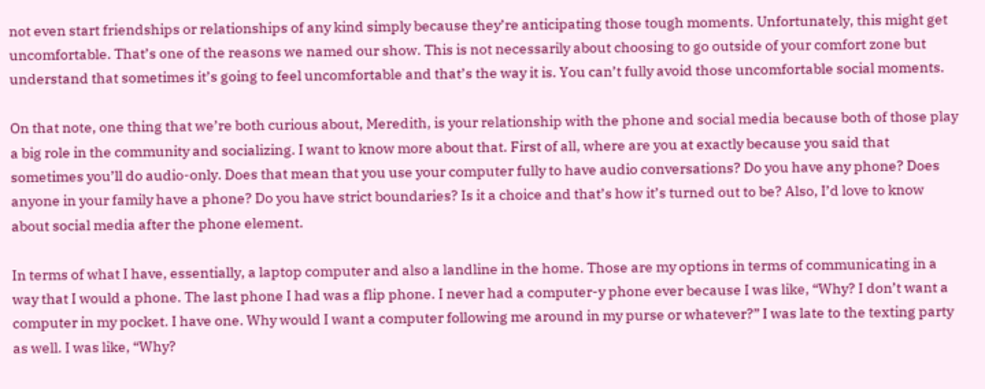not even start friendships or relationships of any kind simply because they’re anticipating those tough moments. Unfortunately, this might get uncomfortable. That’s one of the reasons we named our show. This is not necessarily about choosing to go outside of your comfort zone but understand that sometimes it’s going to feel uncomfortable and that’s the way it is. You can’t fully avoid those uncomfortable social moments.

On that note, one thing that we’re both curious about, Meredith, is your relationship with the phone and social media because both of those play a big role in the community and socializing. I want to know more about that. First of all, where are you at exactly because you said that sometimes you’ll do audio-only. Does that mean that you use your computer fully to have audio conversations? Do you have any phone? Does anyone in your family have a phone? Do you have strict boundaries? Is it a choice and that’s how it’s turned out to be? Also, I’d love to know about social media after the phone element.

In terms of what I have, essentially, a laptop computer and also a landline in the home. Those are my options in terms of communicating in a way that I would a phone. The last phone I had was a flip phone. I never had a computer-y phone ever because I was like, “Why? I don’t want a computer in my pocket. I have one. Why would I want a computer following me around in my purse or whatever?” I was late to the texting party as well. I was like, “Why?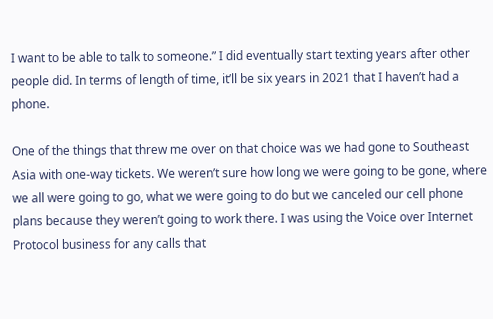I want to be able to talk to someone.” I did eventually start texting years after other people did. In terms of length of time, it’ll be six years in 2021 that I haven’t had a phone.

One of the things that threw me over on that choice was we had gone to Southeast Asia with one-way tickets. We weren’t sure how long we were going to be gone, where we all were going to go, what we were going to do but we canceled our cell phone plans because they weren’t going to work there. I was using the Voice over Internet Protocol business for any calls that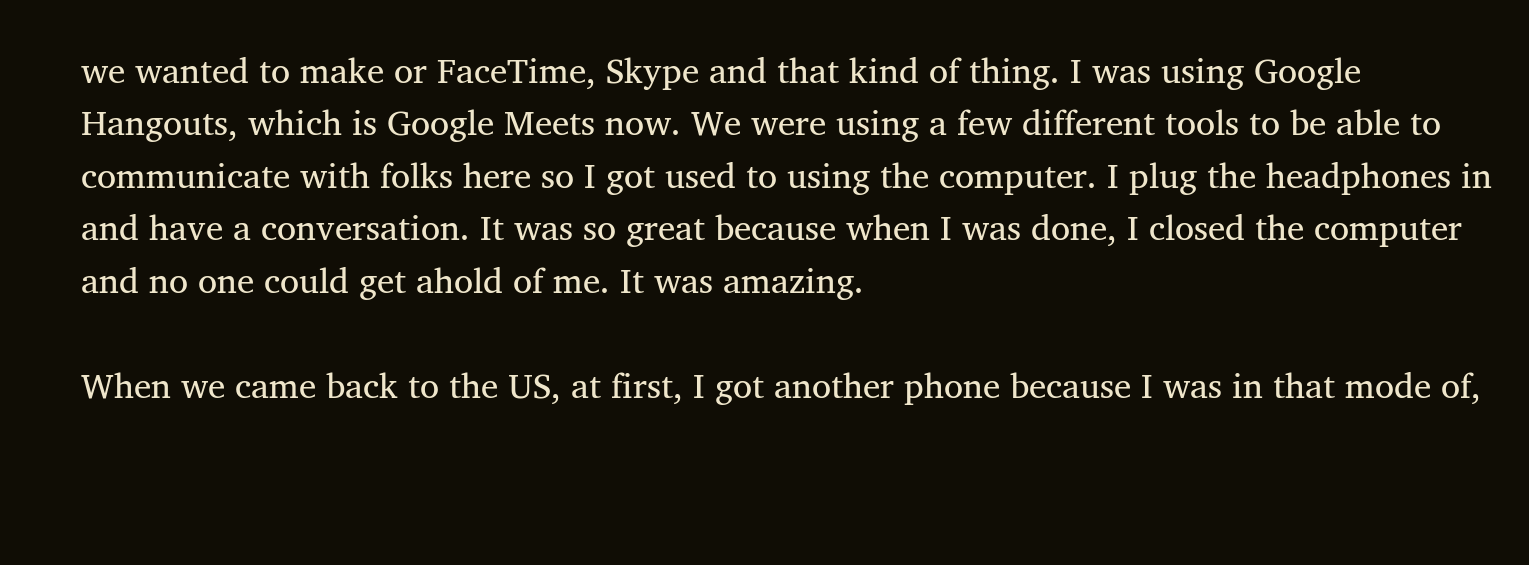we wanted to make or FaceTime, Skype and that kind of thing. I was using Google Hangouts, which is Google Meets now. We were using a few different tools to be able to communicate with folks here so I got used to using the computer. I plug the headphones in and have a conversation. It was so great because when I was done, I closed the computer and no one could get ahold of me. It was amazing.

When we came back to the US, at first, I got another phone because I was in that mode of,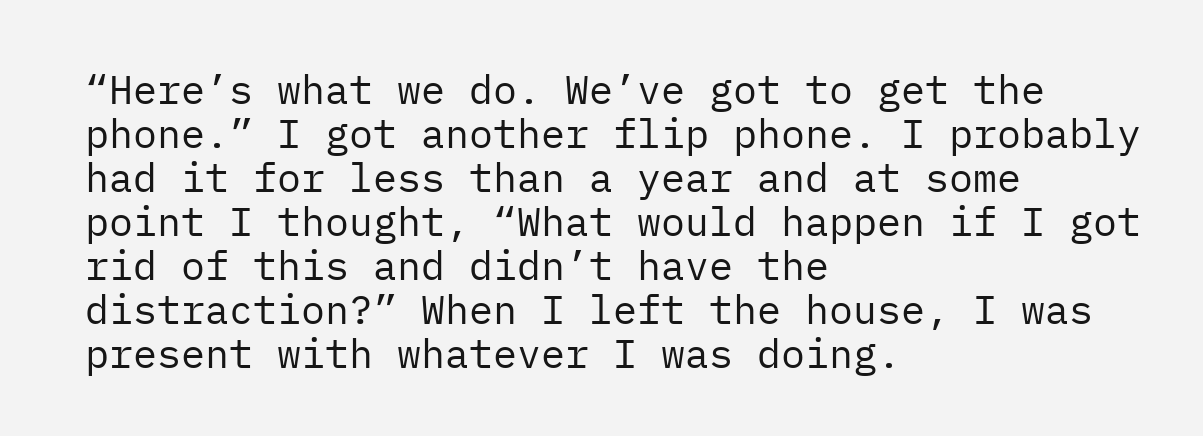“Here’s what we do. We’ve got to get the phone.” I got another flip phone. I probably had it for less than a year and at some point I thought, “What would happen if I got rid of this and didn’t have the distraction?” When I left the house, I was present with whatever I was doing.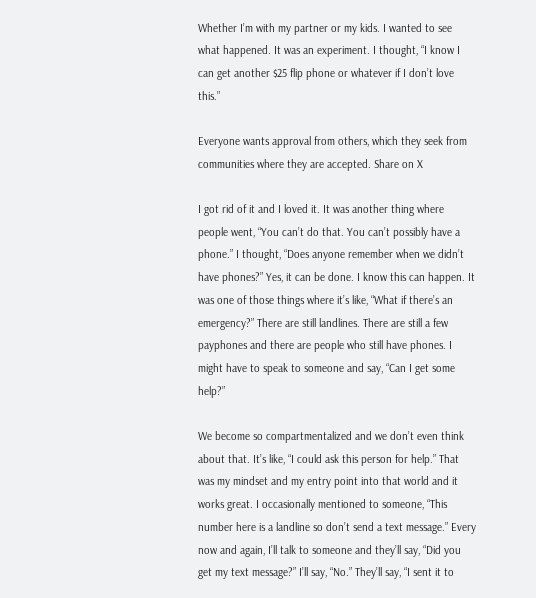Whether I’m with my partner or my kids. I wanted to see what happened. It was an experiment. I thought, “I know I can get another $25 flip phone or whatever if I don’t love this.”

Everyone wants approval from others, which they seek from communities where they are accepted. Share on X

I got rid of it and I loved it. It was another thing where people went, “You can’t do that. You can’t possibly have a phone.” I thought, “Does anyone remember when we didn’t have phones?” Yes, it can be done. I know this can happen. It was one of those things where it’s like, “What if there’s an emergency?” There are still landlines. There are still a few payphones and there are people who still have phones. I might have to speak to someone and say, “Can I get some help?”

We become so compartmentalized and we don’t even think about that. It’s like, “I could ask this person for help.” That was my mindset and my entry point into that world and it works great. I occasionally mentioned to someone, “This number here is a landline so don’t send a text message.” Every now and again, I’ll talk to someone and they’ll say, “Did you get my text message?” I’ll say, “No.” They’ll say, “I sent it to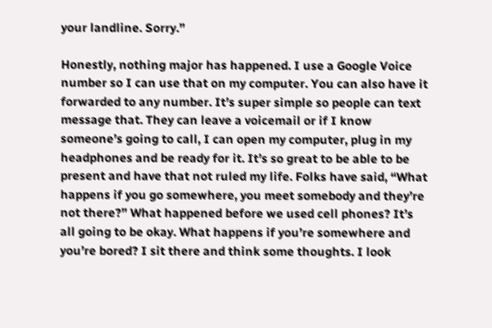your landline. Sorry.”

Honestly, nothing major has happened. I use a Google Voice number so I can use that on my computer. You can also have it forwarded to any number. It’s super simple so people can text message that. They can leave a voicemail or if I know someone’s going to call, I can open my computer, plug in my headphones and be ready for it. It’s so great to be able to be present and have that not ruled my life. Folks have said, “What happens if you go somewhere, you meet somebody and they’re not there?” What happened before we used cell phones? It’s all going to be okay. What happens if you’re somewhere and you’re bored? I sit there and think some thoughts. I look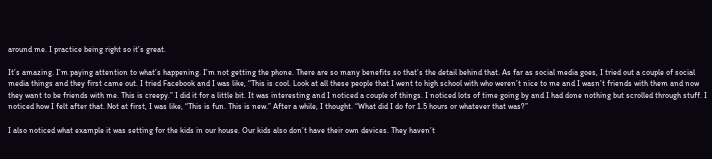around me. I practice being right so it’s great.

It’s amazing. I’m paying attention to what’s happening. I’m not getting the phone. There are so many benefits so that’s the detail behind that. As far as social media goes, I tried out a couple of social media things and they first came out. I tried Facebook and I was like, “This is cool. Look at all these people that I went to high school with who weren’t nice to me and I wasn’t friends with them and now they want to be friends with me. This is creepy.” I did it for a little bit. It was interesting and I noticed a couple of things. I noticed lots of time going by and I had done nothing but scrolled through stuff. I noticed how I felt after that. Not at first, I was like, “This is fun. This is new.” After a while, I thought. “What did I do for 1.5 hours or whatever that was?”

I also noticed what example it was setting for the kids in our house. Our kids also don’t have their own devices. They haven’t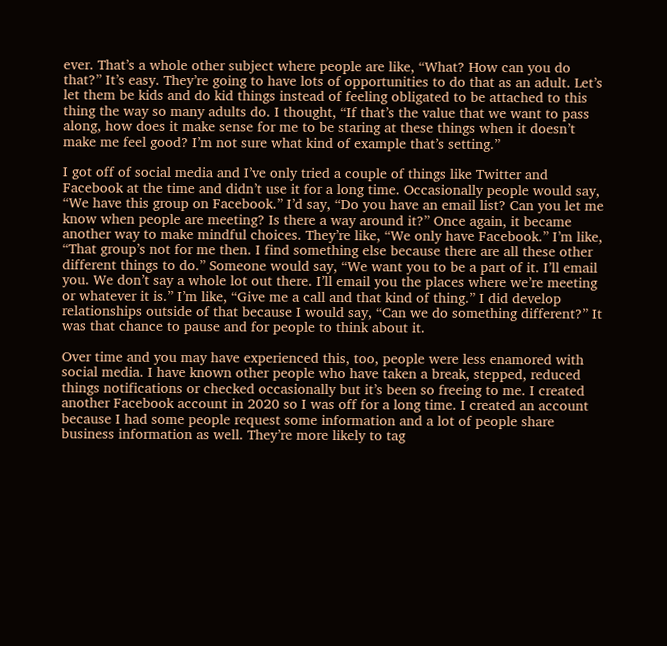ever. That’s a whole other subject where people are like, “What? How can you do that?” It’s easy. They’re going to have lots of opportunities to do that as an adult. Let’s let them be kids and do kid things instead of feeling obligated to be attached to this thing the way so many adults do. I thought, “If that’s the value that we want to pass along, how does it make sense for me to be staring at these things when it doesn’t make me feel good? I’m not sure what kind of example that’s setting.”

I got off of social media and I’ve only tried a couple of things like Twitter and Facebook at the time and didn’t use it for a long time. Occasionally people would say, “We have this group on Facebook.” I’d say, “Do you have an email list? Can you let me know when people are meeting? Is there a way around it?” Once again, it became another way to make mindful choices. They’re like, “We only have Facebook.” I’m like, “That group’s not for me then. I find something else because there are all these other different things to do.” Someone would say, “We want you to be a part of it. I’ll email you. We don’t say a whole lot out there. I’ll email you the places where we’re meeting or whatever it is.” I’m like, “Give me a call and that kind of thing.” I did develop relationships outside of that because I would say, “Can we do something different?” It was that chance to pause and for people to think about it.

Over time and you may have experienced this, too, people were less enamored with social media. I have known other people who have taken a break, stepped, reduced things notifications or checked occasionally but it’s been so freeing to me. I created another Facebook account in 2020 so I was off for a long time. I created an account because I had some people request some information and a lot of people share business information as well. They’re more likely to tag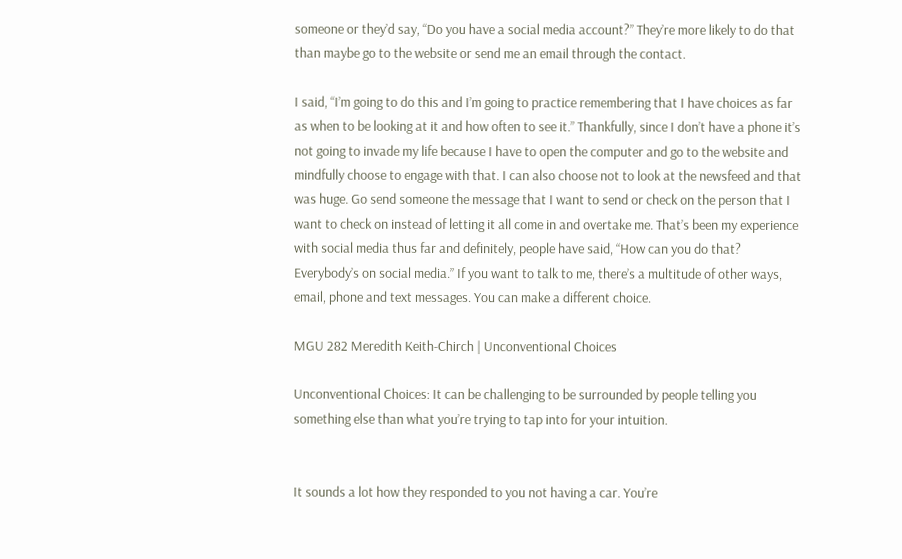someone or they’d say, “Do you have a social media account?” They’re more likely to do that than maybe go to the website or send me an email through the contact.

I said, “I’m going to do this and I’m going to practice remembering that I have choices as far as when to be looking at it and how often to see it.” Thankfully, since I don’t have a phone it’s not going to invade my life because I have to open the computer and go to the website and mindfully choose to engage with that. I can also choose not to look at the newsfeed and that was huge. Go send someone the message that I want to send or check on the person that I want to check on instead of letting it all come in and overtake me. That’s been my experience with social media thus far and definitely, people have said, “How can you do that? Everybody’s on social media.” If you want to talk to me, there’s a multitude of other ways, email, phone and text messages. You can make a different choice.

MGU 282 Meredith Keith-Chirch | Unconventional Choices

Unconventional Choices: It can be challenging to be surrounded by people telling you something else than what you’re trying to tap into for your intuition.


It sounds a lot how they responded to you not having a car. You’re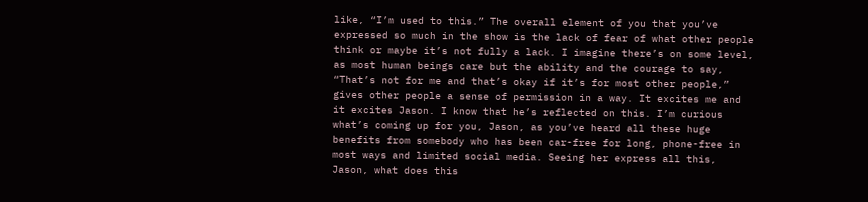like, “I’m used to this.” The overall element of you that you’ve expressed so much in the show is the lack of fear of what other people think or maybe it’s not fully a lack. I imagine there’s on some level, as most human beings care but the ability and the courage to say, “That’s not for me and that’s okay if it’s for most other people,” gives other people a sense of permission in a way. It excites me and it excites Jason. I know that he’s reflected on this. I’m curious what’s coming up for you, Jason, as you’ve heard all these huge benefits from somebody who has been car-free for long, phone-free in most ways and limited social media. Seeing her express all this, Jason, what does this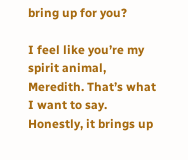bring up for you?

I feel like you’re my spirit animal, Meredith. That’s what I want to say. Honestly, it brings up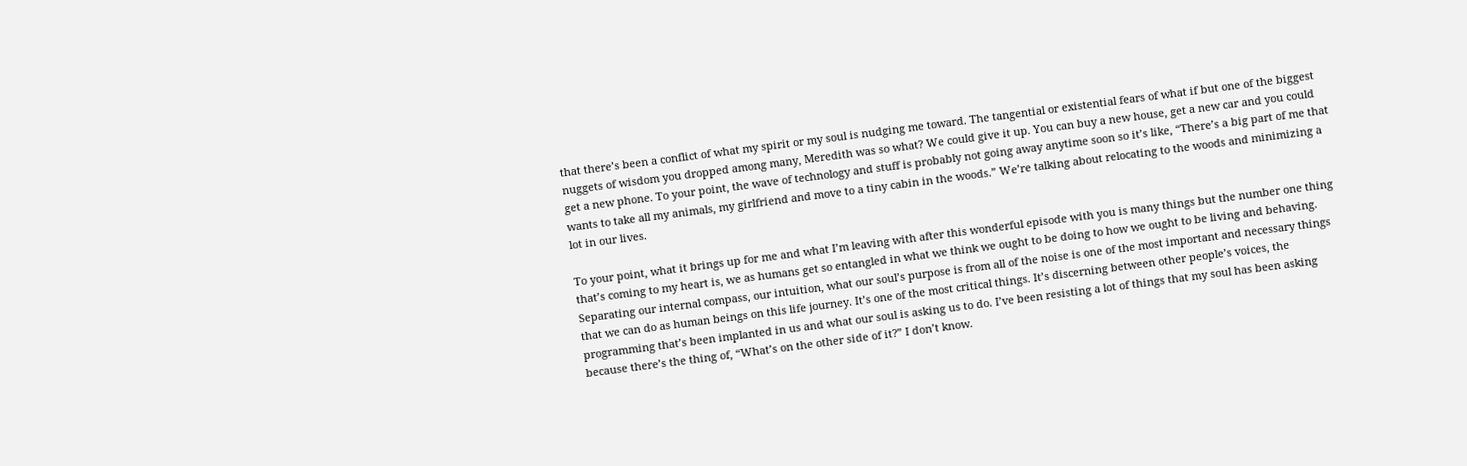that there’s been a conflict of what my spirit or my soul is nudging me toward. The tangential or existential fears of what if but one of the biggest nuggets of wisdom you dropped among many, Meredith was so what? We could give it up. You can buy a new house, get a new car and you could get a new phone. To your point, the wave of technology and stuff is probably not going away anytime soon so it’s like, “There’s a big part of me that wants to take all my animals, my girlfriend and move to a tiny cabin in the woods.” We’re talking about relocating to the woods and minimizing a lot in our lives.

To your point, what it brings up for me and what I’m leaving with after this wonderful episode with you is many things but the number one thing that’s coming to my heart is, we as humans get so entangled in what we think we ought to be doing to how we ought to be living and behaving. Separating our internal compass, our intuition, what our soul’s purpose is from all of the noise is one of the most important and necessary things that we can do as human beings on this life journey. It’s one of the most critical things. It’s discerning between other people’s voices, the programming that’s been implanted in us and what our soul is asking us to do. I’ve been resisting a lot of things that my soul has been asking because there’s the thing of, “What’s on the other side of it?” I don’t know.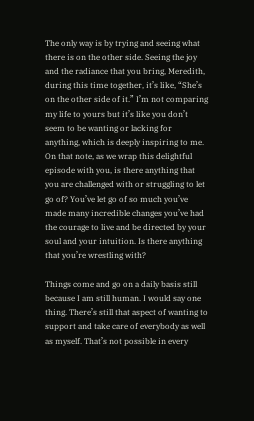The only way is by trying and seeing what there is on the other side. Seeing the joy and the radiance that you bring, Meredith, during this time together, it’s like, “She’s on the other side of it.” I’m not comparing my life to yours but it’s like you don’t seem to be wanting or lacking for anything, which is deeply inspiring to me. On that note, as we wrap this delightful episode with you, is there anything that you are challenged with or struggling to let go of? You’ve let go of so much you’ve made many incredible changes you’ve had the courage to live and be directed by your soul and your intuition. Is there anything that you’re wrestling with?

Things come and go on a daily basis still because I am still human. I would say one thing. There’s still that aspect of wanting to support and take care of everybody as well as myself. That’s not possible in every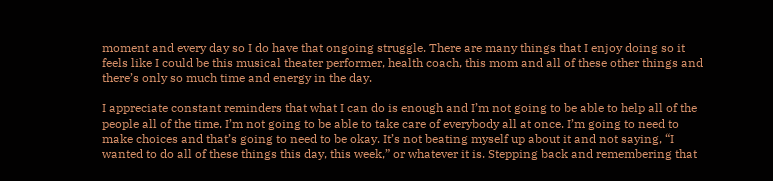moment and every day so I do have that ongoing struggle. There are many things that I enjoy doing so it feels like I could be this musical theater performer, health coach, this mom and all of these other things and there’s only so much time and energy in the day.

I appreciate constant reminders that what I can do is enough and I’m not going to be able to help all of the people all of the time. I’m not going to be able to take care of everybody all at once. I’m going to need to make choices and that’s going to need to be okay. It’s not beating myself up about it and not saying, “I wanted to do all of these things this day, this week,” or whatever it is. Stepping back and remembering that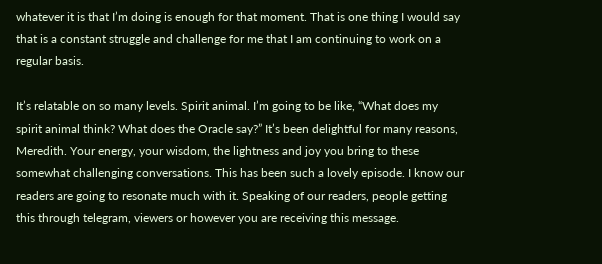whatever it is that I’m doing is enough for that moment. That is one thing I would say that is a constant struggle and challenge for me that I am continuing to work on a regular basis.

It’s relatable on so many levels. Spirit animal. I’m going to be like, “What does my spirit animal think? What does the Oracle say?” It’s been delightful for many reasons, Meredith. Your energy, your wisdom, the lightness and joy you bring to these somewhat challenging conversations. This has been such a lovely episode. I know our readers are going to resonate much with it. Speaking of our readers, people getting this through telegram, viewers or however you are receiving this message.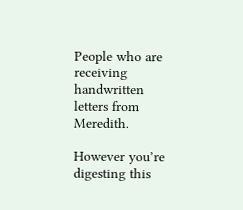People who are receiving handwritten letters from Meredith.

However you’re digesting this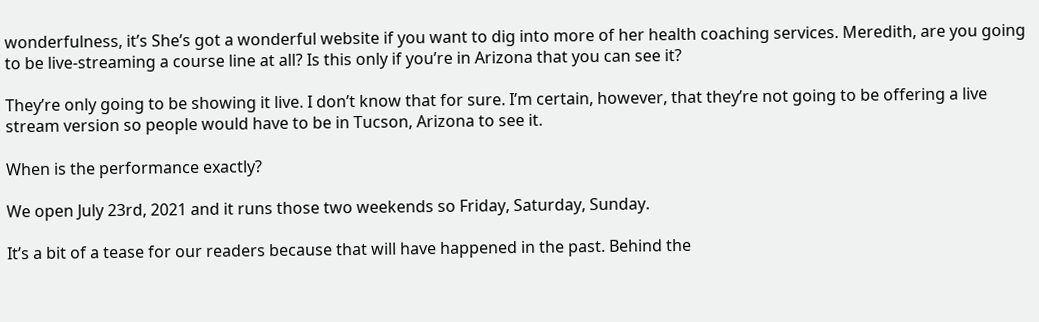wonderfulness, it’s She’s got a wonderful website if you want to dig into more of her health coaching services. Meredith, are you going to be live-streaming a course line at all? Is this only if you’re in Arizona that you can see it?

They’re only going to be showing it live. I don’t know that for sure. I’m certain, however, that they’re not going to be offering a live stream version so people would have to be in Tucson, Arizona to see it.

When is the performance exactly?

We open July 23rd, 2021 and it runs those two weekends so Friday, Saturday, Sunday.

It’s a bit of a tease for our readers because that will have happened in the past. Behind the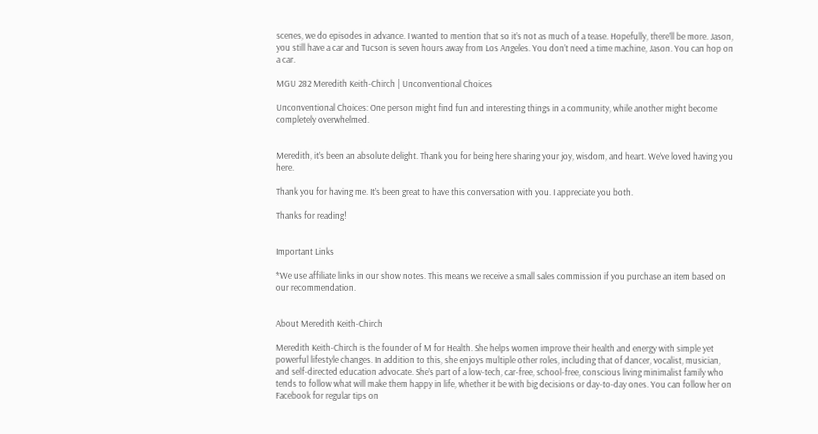scenes, we do episodes in advance. I wanted to mention that so it’s not as much of a tease. Hopefully, there’ll be more. Jason, you still have a car and Tucson is seven hours away from Los Angeles. You don’t need a time machine, Jason. You can hop on a car.

MGU 282 Meredith Keith-Chirch | Unconventional Choices

Unconventional Choices: One person might find fun and interesting things in a community, while another might become completely overwhelmed.


Meredith, it’s been an absolute delight. Thank you for being here sharing your joy, wisdom, and heart. We’ve loved having you here.

Thank you for having me. It’s been great to have this conversation with you. I appreciate you both.

Thanks for reading!


Important Links

*We use affiliate links in our show notes. This means we receive a small sales commission if you purchase an item based on our recommendation.


About Meredith Keith-Chirch

Meredith Keith-Chirch is the founder of M for Health. She helps women improve their health and energy with simple yet powerful lifestyle changes. In addition to this, she enjoys multiple other roles, including that of dancer, vocalist, musician, and self-directed education advocate. She’s part of a low-tech, car-free, school-free, conscious living minimalist family who tends to follow what will make them happy in life, whether it be with big decisions or day-to-day ones. You can follow her on Facebook for regular tips on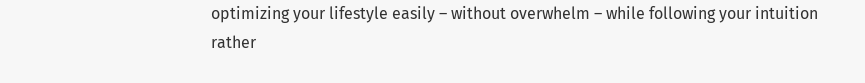optimizing your lifestyle easily – without overwhelm – while following your intuition rather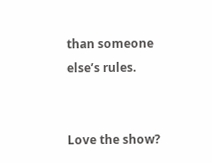than someone else’s rules.


Love the show?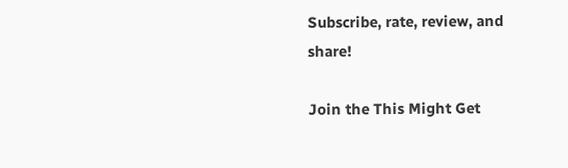Subscribe, rate, review, and share!

Join the This Might Get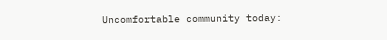Uncomfortable community today: